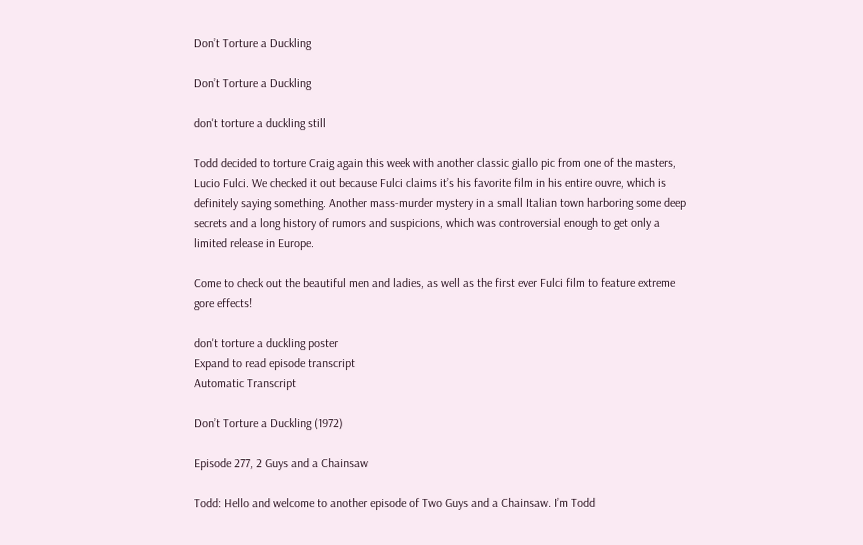Don’t Torture a Duckling

Don’t Torture a Duckling

don't torture a duckling still

Todd decided to torture Craig again this week with another classic giallo pic from one of the masters, Lucio Fulci. We checked it out because Fulci claims it’s his favorite film in his entire ouvre, which is definitely saying something. Another mass-murder mystery in a small Italian town harboring some deep secrets and a long history of rumors and suspicions, which was controversial enough to get only a limited release in Europe.

Come to check out the beautiful men and ladies, as well as the first ever Fulci film to feature extreme gore effects!

don't torture a duckling poster
Expand to read episode transcript
Automatic Transcript

Don’t Torture a Duckling (1972)

Episode 277, 2 Guys and a Chainsaw

Todd: Hello and welcome to another episode of Two Guys and a Chainsaw. I’m Todd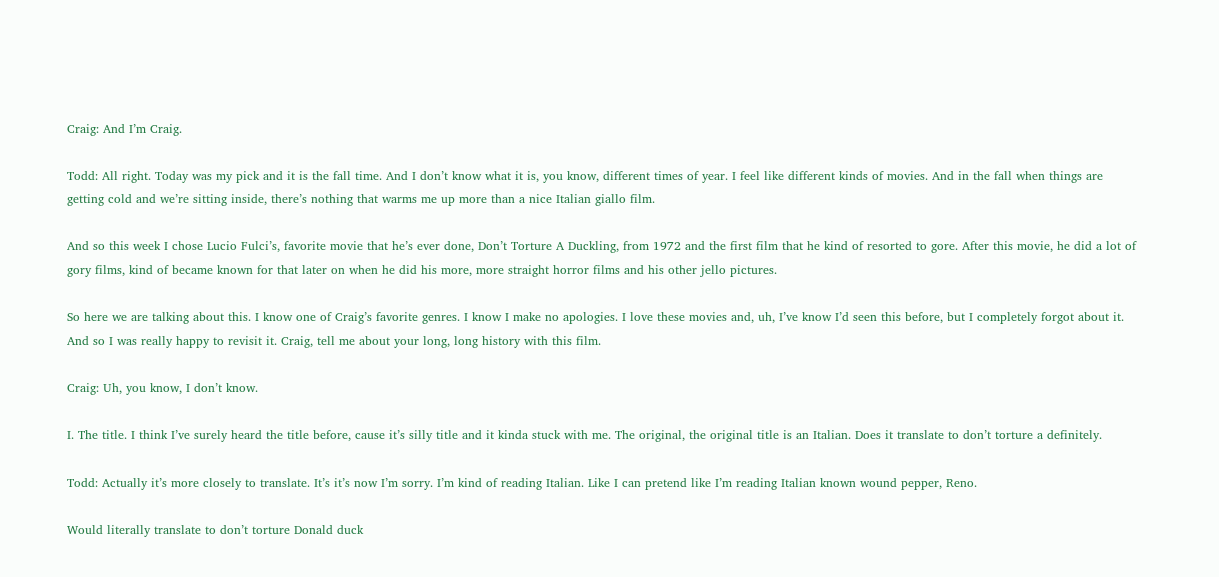Craig: And I’m Craig.

Todd: All right. Today was my pick and it is the fall time. And I don’t know what it is, you know, different times of year. I feel like different kinds of movies. And in the fall when things are getting cold and we’re sitting inside, there’s nothing that warms me up more than a nice Italian giallo film.

And so this week I chose Lucio Fulci’s, favorite movie that he’s ever done, Don’t Torture A Duckling, from 1972 and the first film that he kind of resorted to gore. After this movie, he did a lot of gory films, kind of became known for that later on when he did his more, more straight horror films and his other jello pictures.

So here we are talking about this. I know one of Craig’s favorite genres. I know I make no apologies. I love these movies and, uh, I’ve know I’d seen this before, but I completely forgot about it. And so I was really happy to revisit it. Craig, tell me about your long, long history with this film.

Craig: Uh, you know, I don’t know.

I. The title. I think I’ve surely heard the title before, cause it’s silly title and it kinda stuck with me. The original, the original title is an Italian. Does it translate to don’t torture a definitely.

Todd: Actually it’s more closely to translate. It’s it’s now I’m sorry. I’m kind of reading Italian. Like I can pretend like I’m reading Italian known wound pepper, Reno.

Would literally translate to don’t torture Donald duck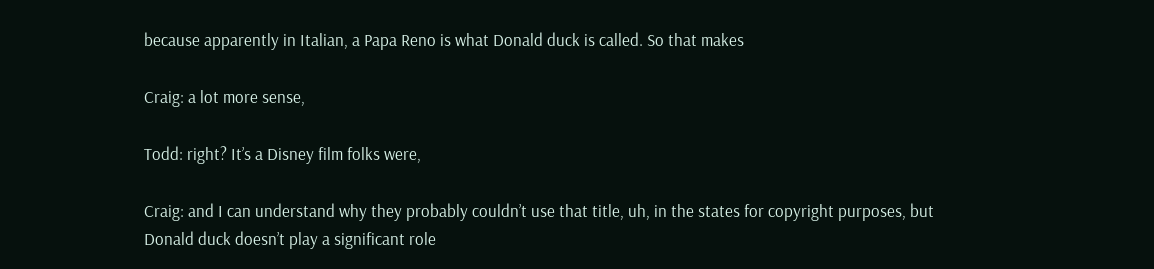because apparently in Italian, a Papa Reno is what Donald duck is called. So that makes

Craig: a lot more sense,

Todd: right? It’s a Disney film folks were,

Craig: and I can understand why they probably couldn’t use that title, uh, in the states for copyright purposes, but Donald duck doesn’t play a significant role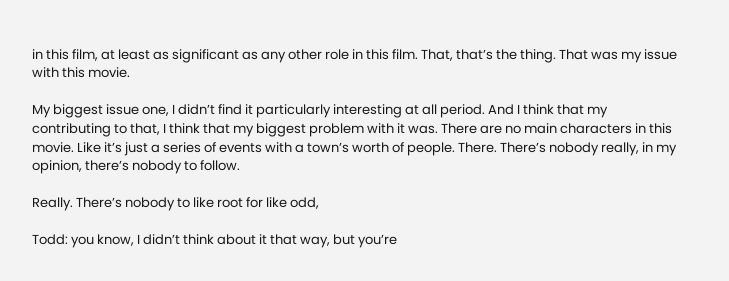in this film, at least as significant as any other role in this film. That, that’s the thing. That was my issue with this movie.

My biggest issue one, I didn’t find it particularly interesting at all period. And I think that my contributing to that, I think that my biggest problem with it was. There are no main characters in this movie. Like it’s just a series of events with a town’s worth of people. There. There’s nobody really, in my opinion, there’s nobody to follow.

Really. There’s nobody to like root for like odd,

Todd: you know, I didn’t think about it that way, but you’re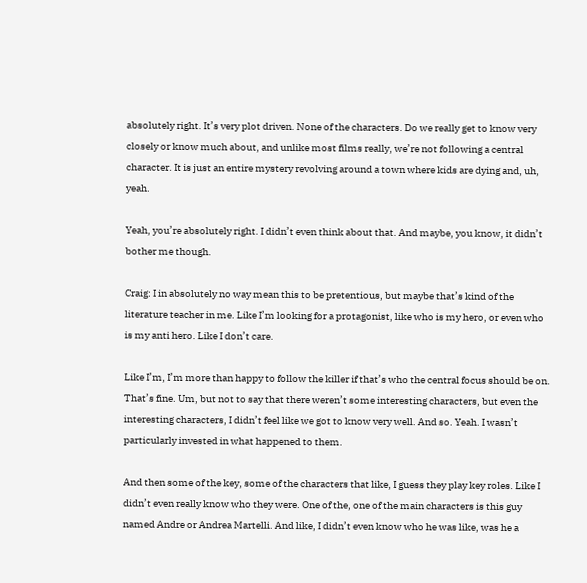absolutely right. It’s very plot driven. None of the characters. Do we really get to know very closely or know much about, and unlike most films really, we’re not following a central character. It is just an entire mystery revolving around a town where kids are dying and, uh, yeah.

Yeah, you’re absolutely right. I didn’t even think about that. And maybe, you know, it didn’t bother me though.

Craig: I in absolutely no way mean this to be pretentious, but maybe that’s kind of the literature teacher in me. Like I’m looking for a protagonist, like who is my hero, or even who is my anti hero. Like I don’t care.

Like I’m, I’m more than happy to follow the killer if that’s who the central focus should be on. That’s fine. Um, but not to say that there weren’t some interesting characters, but even the interesting characters, I didn’t feel like we got to know very well. And so. Yeah. I wasn’t particularly invested in what happened to them.

And then some of the key, some of the characters that like, I guess they play key roles. Like I didn’t even really know who they were. One of the, one of the main characters is this guy named Andre or Andrea Martelli. And like, I didn’t even know who he was like, was he a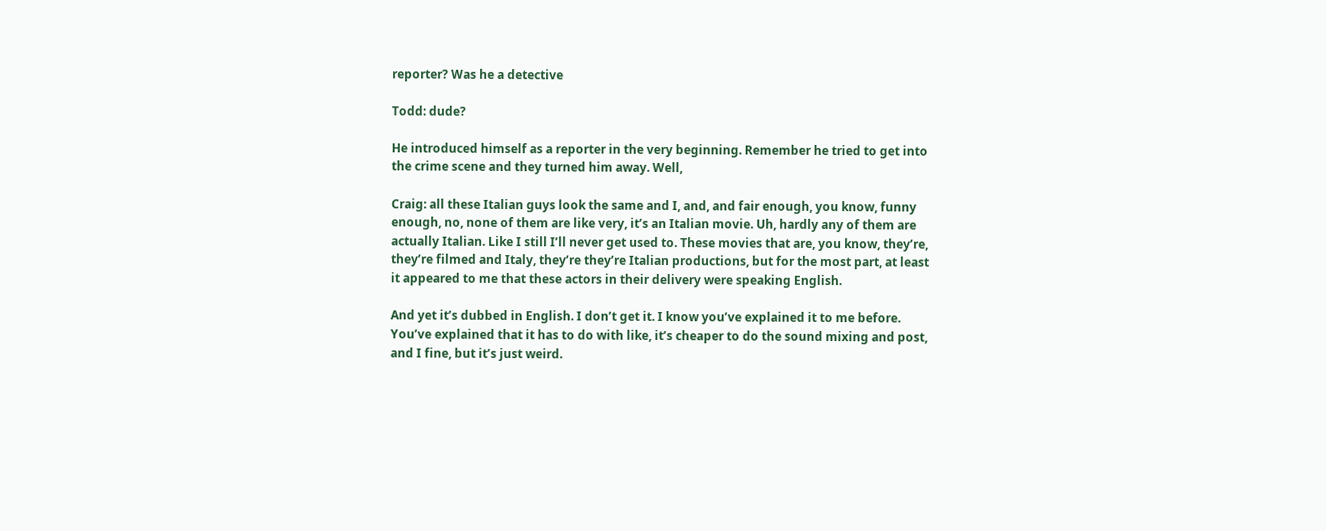reporter? Was he a detective

Todd: dude?

He introduced himself as a reporter in the very beginning. Remember he tried to get into the crime scene and they turned him away. Well,

Craig: all these Italian guys look the same and I, and, and fair enough, you know, funny enough, no, none of them are like very, it’s an Italian movie. Uh, hardly any of them are actually Italian. Like I still I’ll never get used to. These movies that are, you know, they’re, they’re filmed and Italy, they’re they’re Italian productions, but for the most part, at least it appeared to me that these actors in their delivery were speaking English.

And yet it’s dubbed in English. I don’t get it. I know you’ve explained it to me before. You’ve explained that it has to do with like, it’s cheaper to do the sound mixing and post, and I fine, but it’s just weird.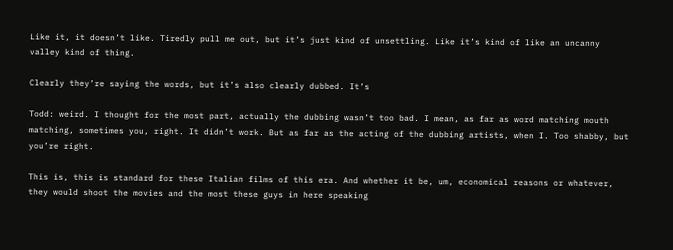Like it, it doesn’t like. Tiredly pull me out, but it’s just kind of unsettling. Like it’s kind of like an uncanny valley kind of thing.

Clearly they’re saying the words, but it’s also clearly dubbed. It’s

Todd: weird. I thought for the most part, actually the dubbing wasn’t too bad. I mean, as far as word matching mouth matching, sometimes you, right. It didn’t work. But as far as the acting of the dubbing artists, when I. Too shabby, but you’re right.

This is, this is standard for these Italian films of this era. And whether it be, um, economical reasons or whatever, they would shoot the movies and the most these guys in here speaking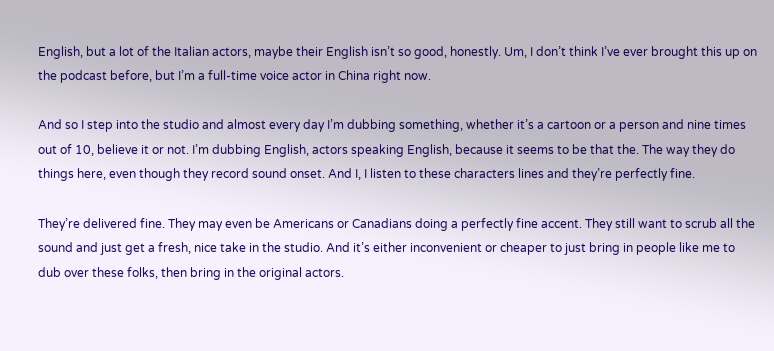English, but a lot of the Italian actors, maybe their English isn’t so good, honestly. Um, I don’t think I’ve ever brought this up on the podcast before, but I’m a full-time voice actor in China right now.

And so I step into the studio and almost every day I’m dubbing something, whether it’s a cartoon or a person and nine times out of 10, believe it or not. I’m dubbing English, actors speaking English, because it seems to be that the. The way they do things here, even though they record sound onset. And I, I listen to these characters lines and they’re perfectly fine.

They’re delivered fine. They may even be Americans or Canadians doing a perfectly fine accent. They still want to scrub all the sound and just get a fresh, nice take in the studio. And it’s either inconvenient or cheaper to just bring in people like me to dub over these folks, then bring in the original actors.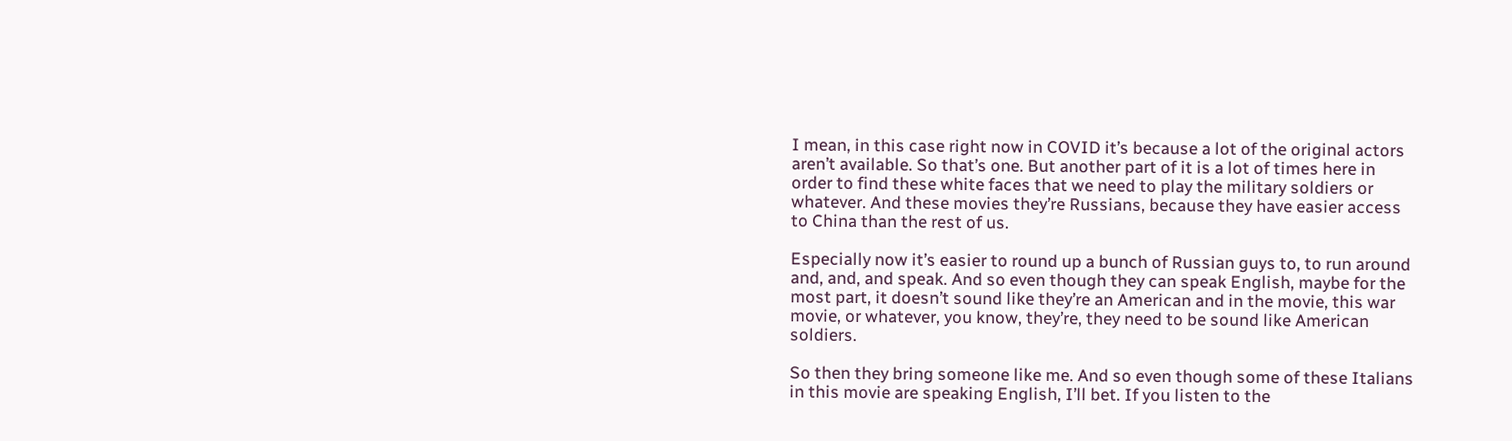I mean, in this case right now in COVID it’s because a lot of the original actors aren’t available. So that’s one. But another part of it is a lot of times here in order to find these white faces that we need to play the military soldiers or whatever. And these movies they’re Russians, because they have easier access to China than the rest of us.

Especially now it’s easier to round up a bunch of Russian guys to, to run around and, and, and speak. And so even though they can speak English, maybe for the most part, it doesn’t sound like they’re an American and in the movie, this war movie, or whatever, you know, they’re, they need to be sound like American soldiers.

So then they bring someone like me. And so even though some of these Italians in this movie are speaking English, I’ll bet. If you listen to the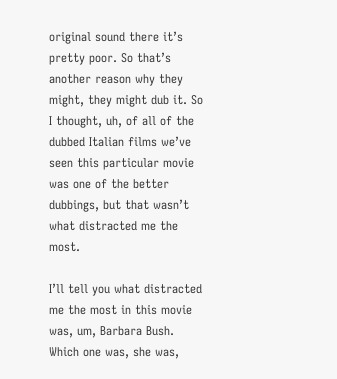original sound there it’s pretty poor. So that’s another reason why they might, they might dub it. So I thought, uh, of all of the dubbed Italian films we’ve seen this particular movie was one of the better dubbings, but that wasn’t what distracted me the most.

I’ll tell you what distracted me the most in this movie was, um, Barbara Bush. Which one was, she was,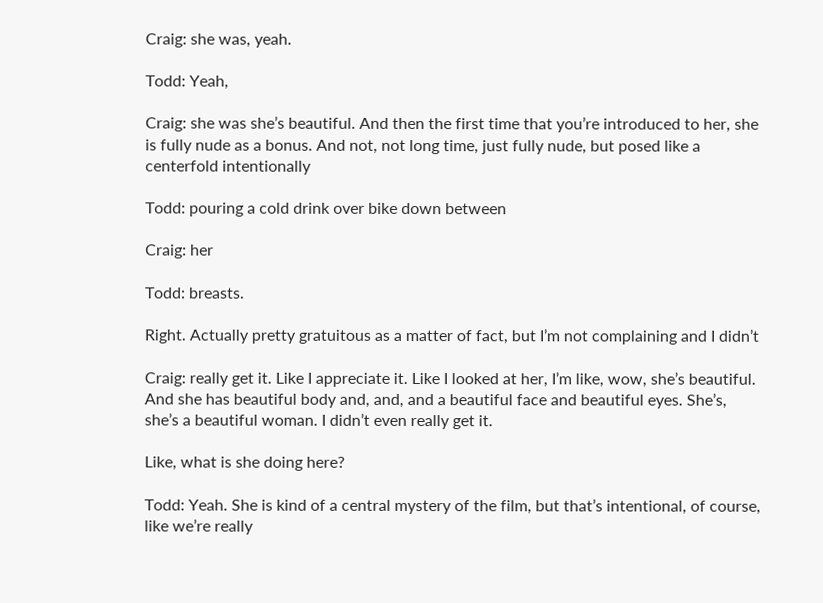Craig: she was, yeah.

Todd: Yeah,

Craig: she was she’s beautiful. And then the first time that you’re introduced to her, she is fully nude as a bonus. And not, not long time, just fully nude, but posed like a centerfold intentionally

Todd: pouring a cold drink over bike down between

Craig: her

Todd: breasts.

Right. Actually pretty gratuitous as a matter of fact, but I’m not complaining and I didn’t

Craig: really get it. Like I appreciate it. Like I looked at her, I’m like, wow, she’s beautiful. And she has beautiful body and, and, and a beautiful face and beautiful eyes. She’s, she’s a beautiful woman. I didn’t even really get it.

Like, what is she doing here?

Todd: Yeah. She is kind of a central mystery of the film, but that’s intentional, of course, like we’re really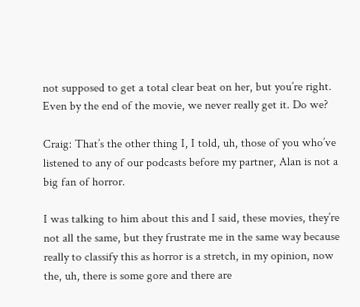not supposed to get a total clear beat on her, but you’re right. Even by the end of the movie, we never really get it. Do we?

Craig: That’s the other thing I, I told, uh, those of you who’ve listened to any of our podcasts before my partner, Alan is not a big fan of horror.

I was talking to him about this and I said, these movies, they’re not all the same, but they frustrate me in the same way because really to classify this as horror is a stretch, in my opinion, now the, uh, there is some gore and there are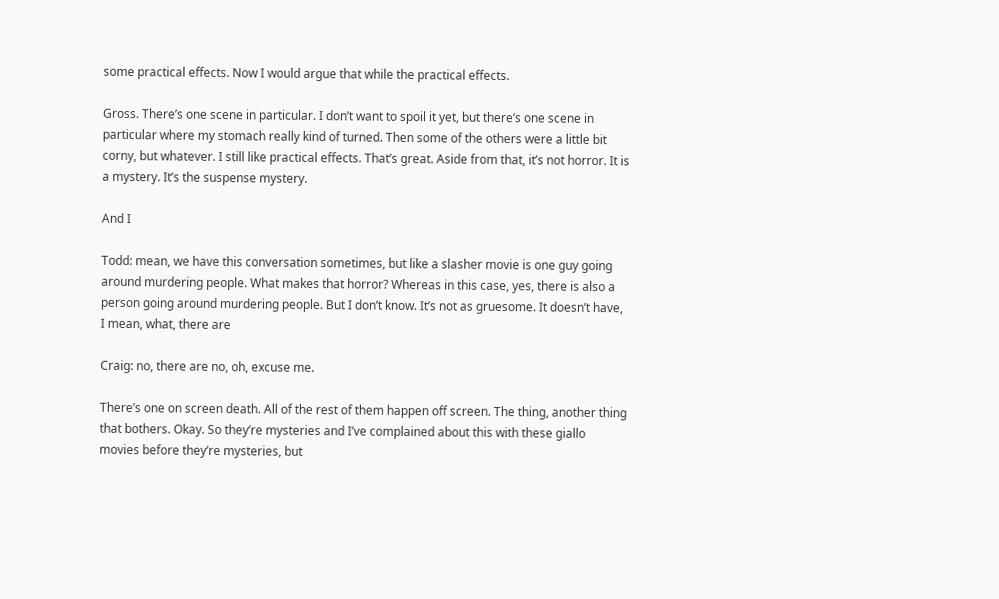some practical effects. Now I would argue that while the practical effects.

Gross. There’s one scene in particular. I don’t want to spoil it yet, but there’s one scene in particular where my stomach really kind of turned. Then some of the others were a little bit corny, but whatever. I still like practical effects. That’s great. Aside from that, it’s not horror. It is a mystery. It’s the suspense mystery.

And I

Todd: mean, we have this conversation sometimes, but like a slasher movie is one guy going around murdering people. What makes that horror? Whereas in this case, yes, there is also a person going around murdering people. But I don’t know. It’s not as gruesome. It doesn’t have, I mean, what, there are

Craig: no, there are no, oh, excuse me.

There’s one on screen death. All of the rest of them happen off screen. The thing, another thing that bothers. Okay. So they’re mysteries and I’ve complained about this with these giallo movies before they’re mysteries, but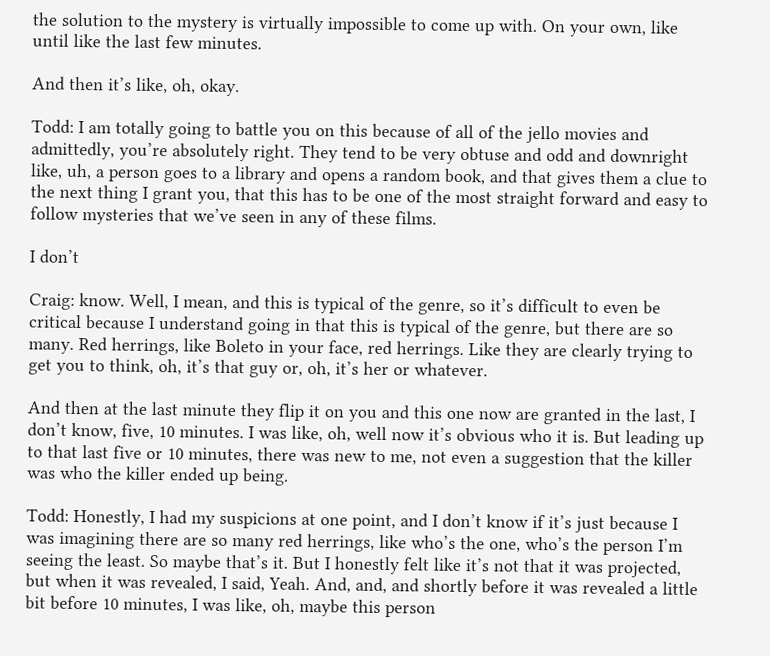the solution to the mystery is virtually impossible to come up with. On your own, like until like the last few minutes.

And then it’s like, oh, okay.

Todd: I am totally going to battle you on this because of all of the jello movies and admittedly, you’re absolutely right. They tend to be very obtuse and odd and downright like, uh, a person goes to a library and opens a random book, and that gives them a clue to the next thing I grant you, that this has to be one of the most straight forward and easy to follow mysteries that we’ve seen in any of these films.

I don’t

Craig: know. Well, I mean, and this is typical of the genre, so it’s difficult to even be critical because I understand going in that this is typical of the genre, but there are so many. Red herrings, like Boleto in your face, red herrings. Like they are clearly trying to get you to think, oh, it’s that guy or, oh, it’s her or whatever.

And then at the last minute they flip it on you and this one now are granted in the last, I don’t know, five, 10 minutes. I was like, oh, well now it’s obvious who it is. But leading up to that last five or 10 minutes, there was new to me, not even a suggestion that the killer was who the killer ended up being.

Todd: Honestly, I had my suspicions at one point, and I don’t know if it’s just because I was imagining there are so many red herrings, like who’s the one, who’s the person I’m seeing the least. So maybe that’s it. But I honestly felt like it’s not that it was projected, but when it was revealed, I said, Yeah. And, and, and shortly before it was revealed a little bit before 10 minutes, I was like, oh, maybe this person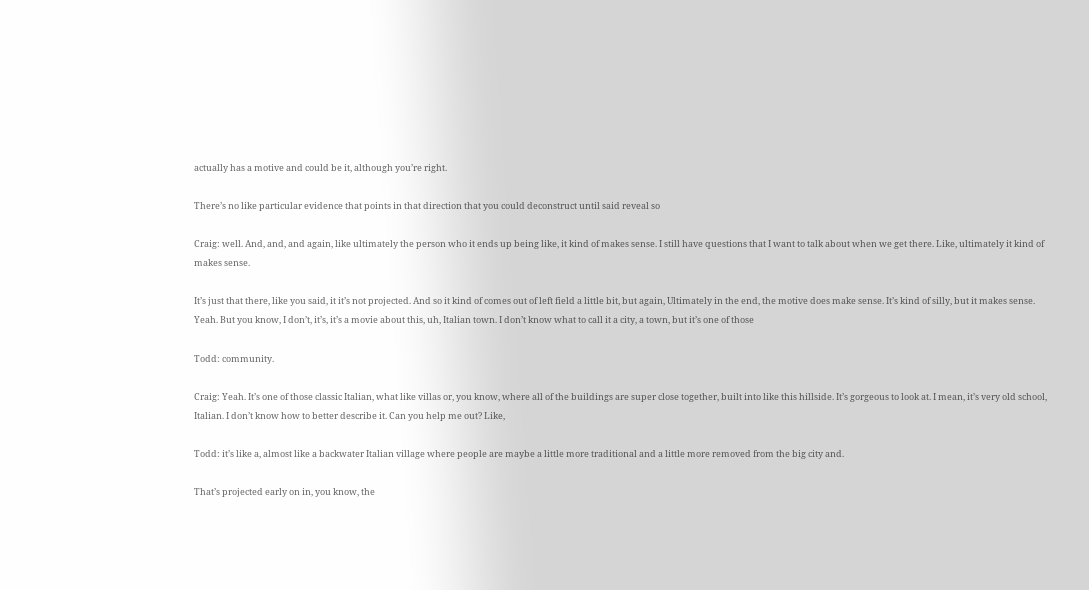actually has a motive and could be it, although you’re right.

There’s no like particular evidence that points in that direction that you could deconstruct until said reveal so

Craig: well. And, and, and again, like ultimately the person who it ends up being like, it kind of makes sense. I still have questions that I want to talk about when we get there. Like, ultimately it kind of makes sense.

It’s just that there, like you said, it it’s not projected. And so it kind of comes out of left field a little bit, but again, Ultimately in the end, the motive does make sense. It’s kind of silly, but it makes sense. Yeah. But you know, I don’t, it’s, it’s a movie about this, uh, Italian town. I don’t know what to call it a city, a town, but it’s one of those

Todd: community.

Craig: Yeah. It’s one of those classic Italian, what like villas or, you know, where all of the buildings are super close together, built into like this hillside. It’s gorgeous to look at. I mean, it’s very old school, Italian. I don’t know how to better describe it. Can you help me out? Like,

Todd: it’s like a, almost like a backwater Italian village where people are maybe a little more traditional and a little more removed from the big city and.

That’s projected early on in, you know, the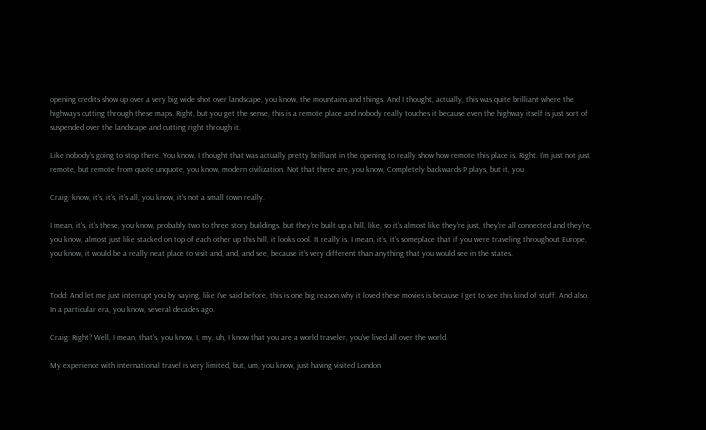opening credits show up over a very big wide shot over landscape, you know, the mountains and things. And I thought, actually, this was quite brilliant where the highways cutting through these maps. Right, but you get the sense, this is a remote place and nobody really touches it because even the highway itself is just sort of suspended over the landscape and cutting right through it.

Like nobody’s going to stop there. You know, I thought that was actually pretty brilliant in the opening to really show how remote this place is. Right. I’m just not just remote, but remote from quote unquote, you know, modern civilization. Not that there are, you know, Completely backwards P plays, but it, you

Craig: know, it’s, it’s, it’s all, you know, it’s not a small town really.

I mean, it’s, it’s these, you know, probably two to three story buildings, but they’re built up a hill, like, so it’s almost like they’re just, they’re all connected and they’re, you know, almost just like stacked on top of each other up this hill, it looks cool. It really is. I mean, it’s, it’s someplace that if you were traveling throughout Europe, you know, it would be a really neat place to visit and, and, and see, because it’s very different than anything that you would see in the states.


Todd: And let me just interrupt you by saying, like I’ve said before, this is one big reason why it loved these movies is because I get to see this kind of stuff. And also. In a particular era, you know, several decades ago.

Craig: Right? Well, I mean, that’s, you know, I, my, uh, I know that you are a world traveler, you’ve lived all over the world.

My experience with international travel is very limited, but, um, you know, just having visited London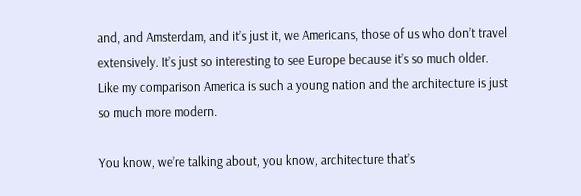and, and Amsterdam, and it’s just it, we Americans, those of us who don’t travel extensively. It’s just so interesting to see Europe because it’s so much older. Like my comparison America is such a young nation and the architecture is just so much more modern.

You know, we’re talking about, you know, architecture that’s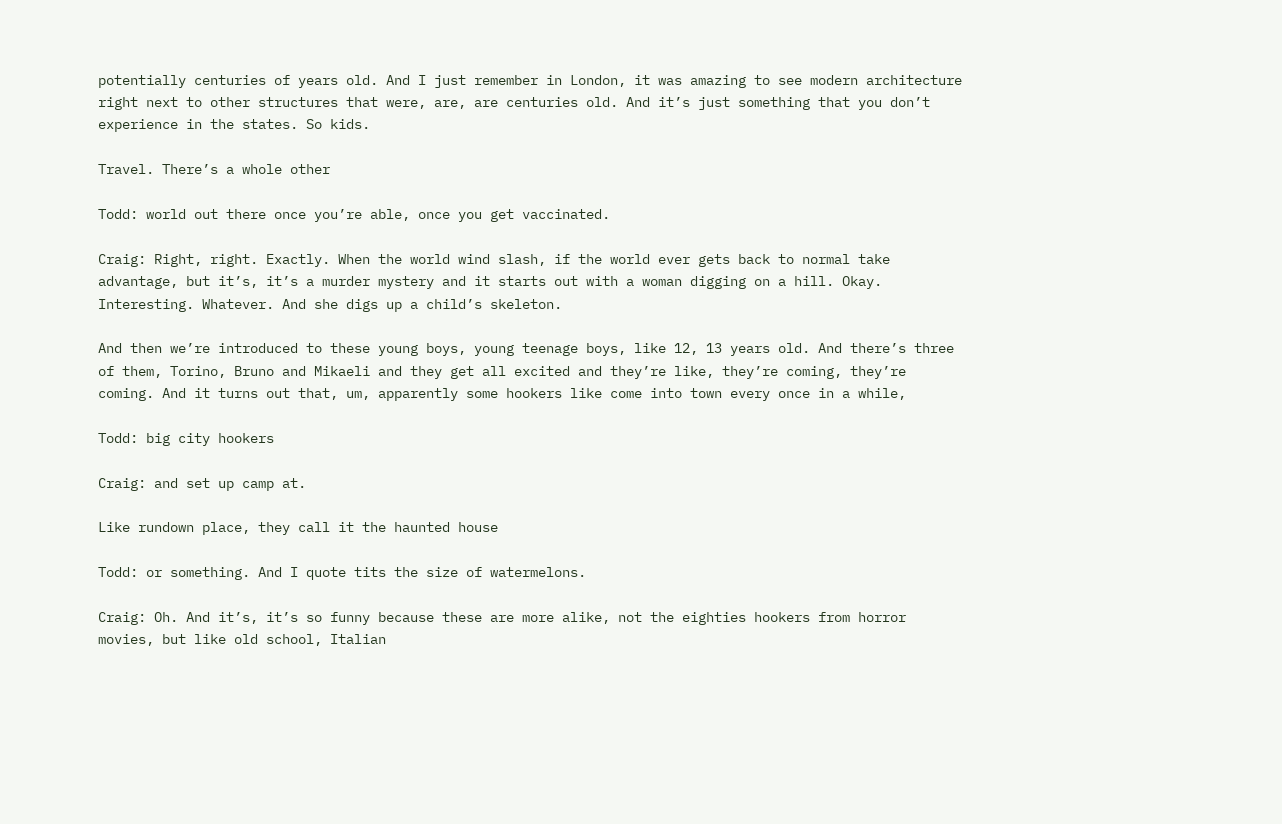potentially centuries of years old. And I just remember in London, it was amazing to see modern architecture right next to other structures that were, are, are centuries old. And it’s just something that you don’t experience in the states. So kids.

Travel. There’s a whole other

Todd: world out there once you’re able, once you get vaccinated.

Craig: Right, right. Exactly. When the world wind slash, if the world ever gets back to normal take advantage, but it’s, it’s a murder mystery and it starts out with a woman digging on a hill. Okay. Interesting. Whatever. And she digs up a child’s skeleton.

And then we’re introduced to these young boys, young teenage boys, like 12, 13 years old. And there’s three of them, Torino, Bruno and Mikaeli and they get all excited and they’re like, they’re coming, they’re coming. And it turns out that, um, apparently some hookers like come into town every once in a while,

Todd: big city hookers

Craig: and set up camp at.

Like rundown place, they call it the haunted house

Todd: or something. And I quote tits the size of watermelons.

Craig: Oh. And it’s, it’s so funny because these are more alike, not the eighties hookers from horror movies, but like old school, Italian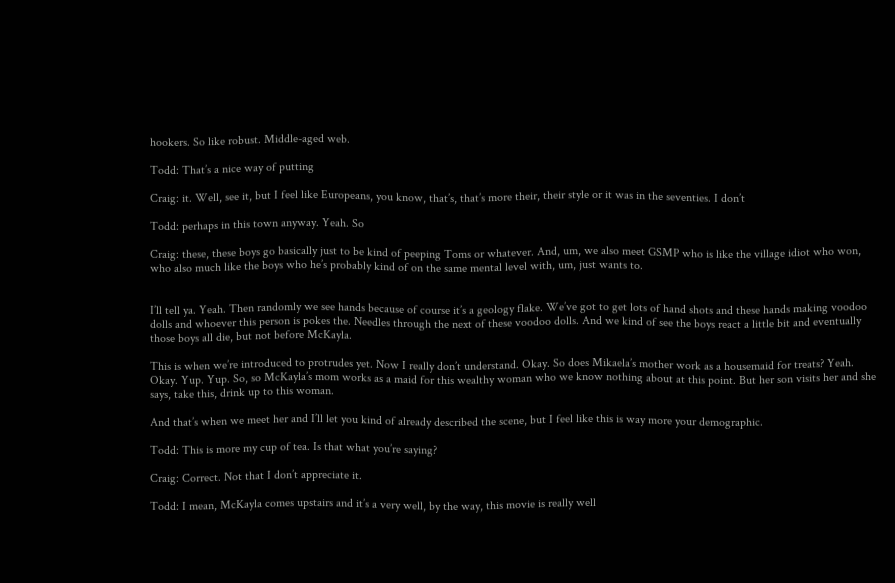hookers. So like robust. Middle-aged web.

Todd: That’s a nice way of putting

Craig: it. Well, see it, but I feel like Europeans, you know, that’s, that’s more their, their style or it was in the seventies. I don’t

Todd: perhaps in this town anyway. Yeah. So

Craig: these, these boys go basically just to be kind of peeping Toms or whatever. And, um, we also meet GSMP who is like the village idiot who won, who also much like the boys who he’s probably kind of on the same mental level with, um, just wants to.


I’ll tell ya. Yeah. Then randomly we see hands because of course it’s a geology flake. We’ve got to get lots of hand shots and these hands making voodoo dolls and whoever this person is pokes the. Needles through the next of these voodoo dolls. And we kind of see the boys react a little bit and eventually those boys all die, but not before McKayla.

This is when we’re introduced to protrudes yet. Now I really don’t understand. Okay. So does Mikaela’s mother work as a housemaid for treats? Yeah. Okay. Yup. Yup. So, so McKayla’s mom works as a maid for this wealthy woman who we know nothing about at this point. But her son visits her and she says, take this, drink up to this woman.

And that’s when we meet her and I’ll let you kind of already described the scene, but I feel like this is way more your demographic.

Todd: This is more my cup of tea. Is that what you’re saying?

Craig: Correct. Not that I don’t appreciate it.

Todd: I mean, McKayla comes upstairs and it’s a very well, by the way, this movie is really well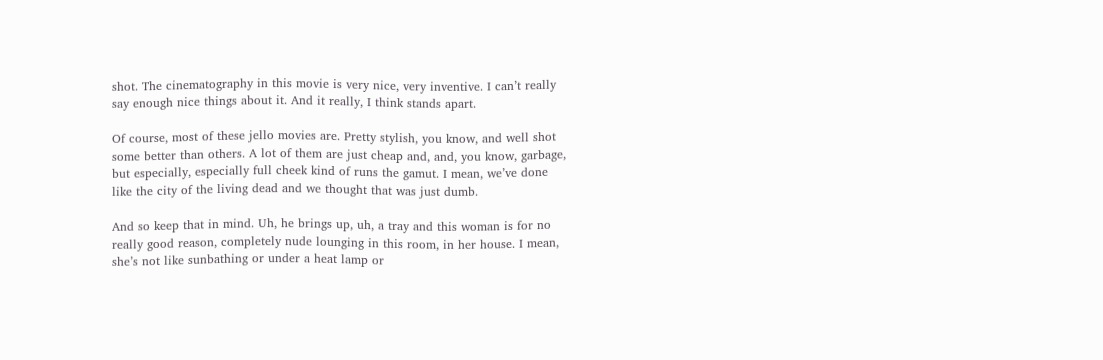shot. The cinematography in this movie is very nice, very inventive. I can’t really say enough nice things about it. And it really, I think stands apart.

Of course, most of these jello movies are. Pretty stylish, you know, and well shot some better than others. A lot of them are just cheap and, and, you know, garbage, but especially, especially full cheek kind of runs the gamut. I mean, we’ve done like the city of the living dead and we thought that was just dumb.

And so keep that in mind. Uh, he brings up, uh, a tray and this woman is for no really good reason, completely nude lounging in this room, in her house. I mean, she’s not like sunbathing or under a heat lamp or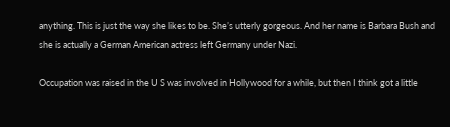anything. This is just the way she likes to be. She’s utterly gorgeous. And her name is Barbara Bush and she is actually a German American actress left Germany under Nazi.

Occupation was raised in the U S was involved in Hollywood for a while, but then I think got a little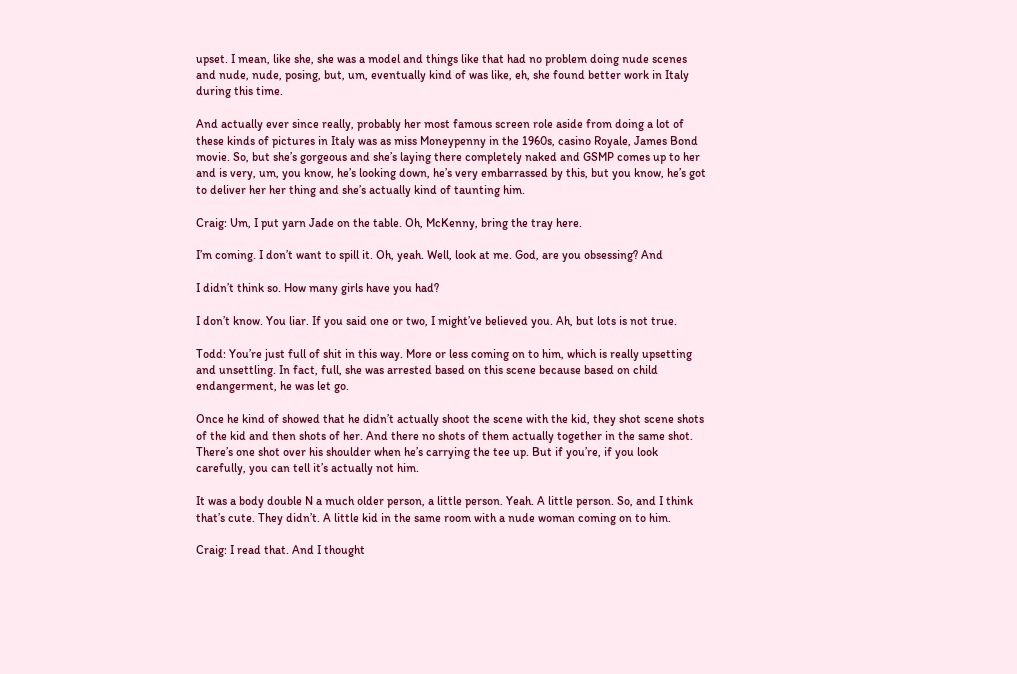upset. I mean, like she, she was a model and things like that had no problem doing nude scenes and nude, nude, posing, but, um, eventually kind of was like, eh, she found better work in Italy during this time.

And actually ever since really, probably her most famous screen role aside from doing a lot of these kinds of pictures in Italy was as miss Moneypenny in the 1960s, casino Royale, James Bond movie. So, but she’s gorgeous and she’s laying there completely naked and GSMP comes up to her and is very, um, you know, he’s looking down, he’s very embarrassed by this, but you know, he’s got to deliver her her thing and she’s actually kind of taunting him.

Craig: Um, I put yarn Jade on the table. Oh, McKenny, bring the tray here.

I’m coming. I don’t want to spill it. Oh, yeah. Well, look at me. God, are you obsessing? And

I didn’t think so. How many girls have you had?

I don’t know. You liar. If you said one or two, I might’ve believed you. Ah, but lots is not true.

Todd: You’re just full of shit in this way. More or less coming on to him, which is really upsetting and unsettling. In fact, full, she was arrested based on this scene because based on child endangerment, he was let go.

Once he kind of showed that he didn’t actually shoot the scene with the kid, they shot scene shots of the kid and then shots of her. And there no shots of them actually together in the same shot. There’s one shot over his shoulder when he’s carrying the tee up. But if you’re, if you look carefully, you can tell it’s actually not him.

It was a body double N a much older person, a little person. Yeah. A little person. So, and I think that’s cute. They didn’t. A little kid in the same room with a nude woman coming on to him.

Craig: I read that. And I thought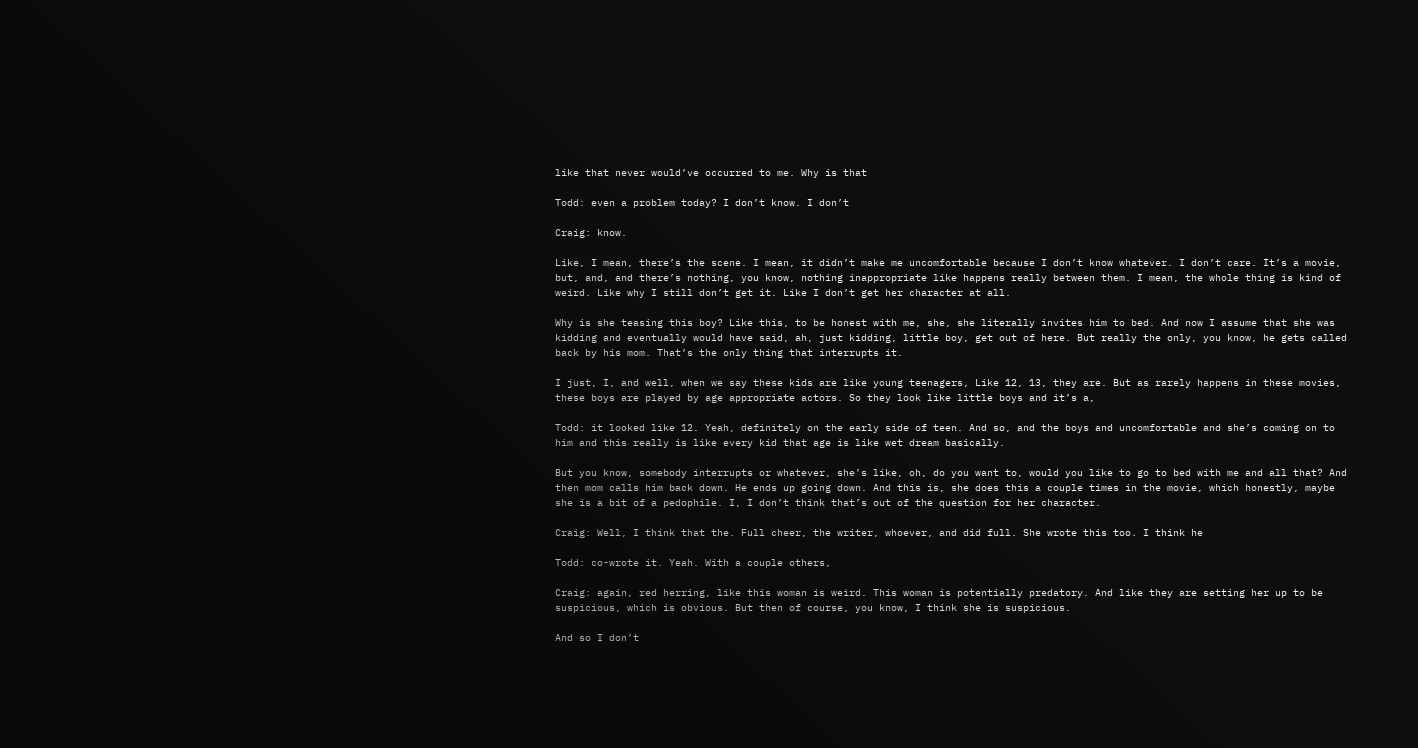like that never would’ve occurred to me. Why is that

Todd: even a problem today? I don’t know. I don’t

Craig: know.

Like, I mean, there’s the scene. I mean, it didn’t make me uncomfortable because I don’t know whatever. I don’t care. It’s a movie, but, and, and there’s nothing, you know, nothing inappropriate like happens really between them. I mean, the whole thing is kind of weird. Like why I still don’t get it. Like I don’t get her character at all.

Why is she teasing this boy? Like this, to be honest with me, she, she literally invites him to bed. And now I assume that she was kidding and eventually would have said, ah, just kidding, little boy, get out of here. But really the only, you know, he gets called back by his mom. That’s the only thing that interrupts it.

I just, I, and well, when we say these kids are like young teenagers, Like 12, 13, they are. But as rarely happens in these movies, these boys are played by age appropriate actors. So they look like little boys and it’s a,

Todd: it looked like 12. Yeah, definitely on the early side of teen. And so, and the boys and uncomfortable and she’s coming on to him and this really is like every kid that age is like wet dream basically.

But you know, somebody interrupts or whatever, she’s like, oh, do you want to, would you like to go to bed with me and all that? And then mom calls him back down. He ends up going down. And this is, she does this a couple times in the movie, which honestly, maybe she is a bit of a pedophile. I, I don’t think that’s out of the question for her character.

Craig: Well, I think that the. Full cheer, the writer, whoever, and did full. She wrote this too. I think he

Todd: co-wrote it. Yeah. With a couple others,

Craig: again, red herring, like this woman is weird. This woman is potentially predatory. And like they are setting her up to be suspicious, which is obvious. But then of course, you know, I think she is suspicious.

And so I don’t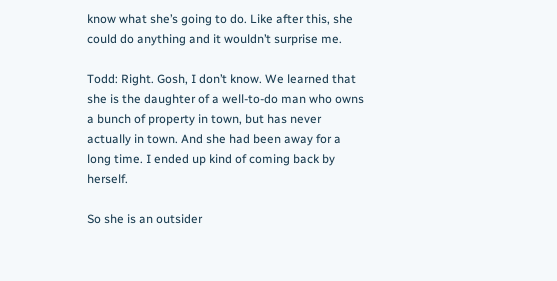know what she’s going to do. Like after this, she could do anything and it wouldn’t surprise me.

Todd: Right. Gosh, I don’t know. We learned that she is the daughter of a well-to-do man who owns a bunch of property in town, but has never actually in town. And she had been away for a long time. I ended up kind of coming back by herself.

So she is an outsider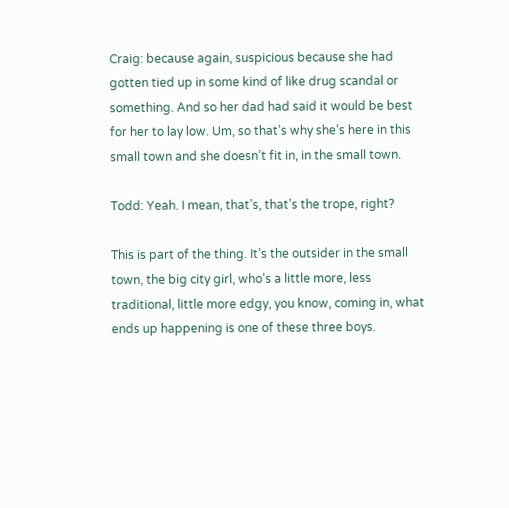Craig: because again, suspicious because she had gotten tied up in some kind of like drug scandal or something. And so her dad had said it would be best for her to lay low. Um, so that’s why she’s here in this small town and she doesn’t fit in, in the small town.

Todd: Yeah. I mean, that’s, that’s the trope, right?

This is part of the thing. It’s the outsider in the small town, the big city girl, who’s a little more, less traditional, little more edgy, you know, coming in, what ends up happening is one of these three boys.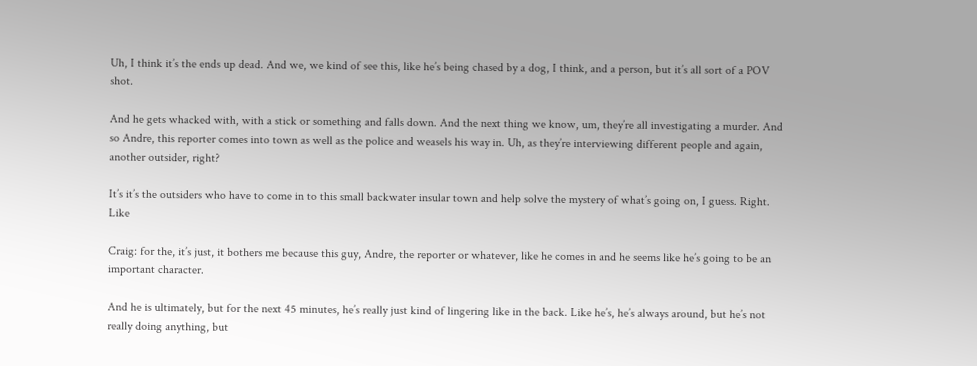Uh, I think it’s the ends up dead. And we, we kind of see this, like he’s being chased by a dog, I think, and a person, but it’s all sort of a POV shot.

And he gets whacked with, with a stick or something and falls down. And the next thing we know, um, they’re all investigating a murder. And so Andre, this reporter comes into town as well as the police and weasels his way in. Uh, as they’re interviewing different people and again, another outsider, right?

It’s it’s the outsiders who have to come in to this small backwater insular town and help solve the mystery of what’s going on, I guess. Right. Like

Craig: for the, it’s just, it bothers me because this guy, Andre, the reporter or whatever, like he comes in and he seems like he’s going to be an important character.

And he is ultimately, but for the next 45 minutes, he’s really just kind of lingering like in the back. Like he’s, he’s always around, but he’s not really doing anything, but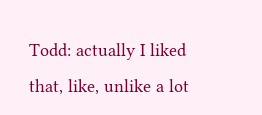Todd: actually I liked that, like, unlike a lot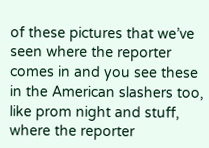of these pictures that we’ve seen where the reporter comes in and you see these in the American slashers too, like prom night and stuff, where the reporter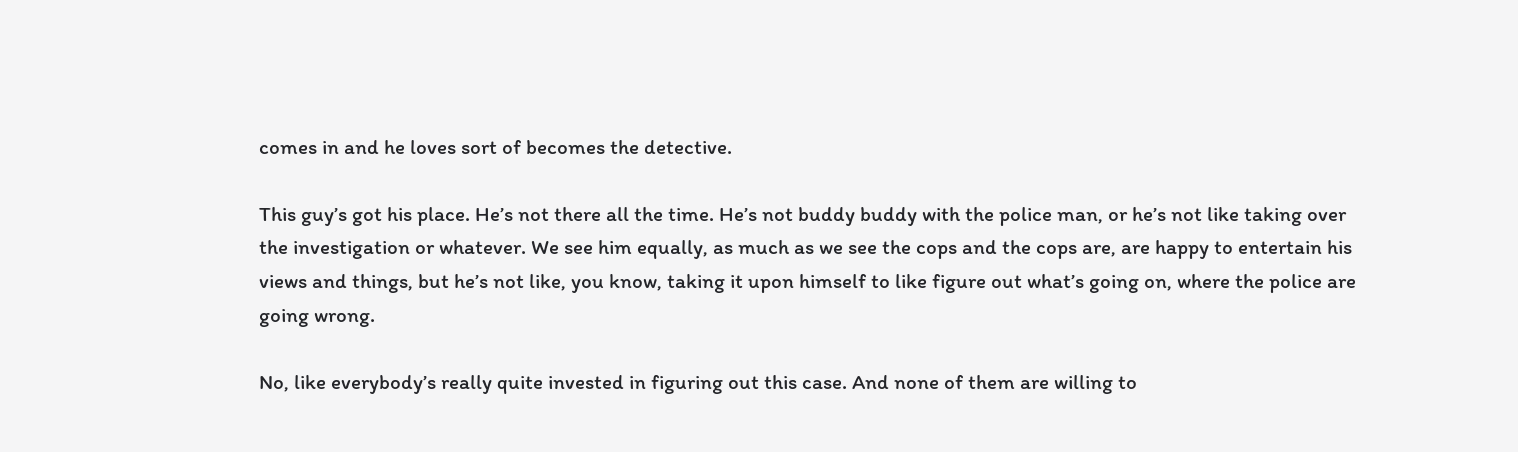comes in and he loves sort of becomes the detective.

This guy’s got his place. He’s not there all the time. He’s not buddy buddy with the police man, or he’s not like taking over the investigation or whatever. We see him equally, as much as we see the cops and the cops are, are happy to entertain his views and things, but he’s not like, you know, taking it upon himself to like figure out what’s going on, where the police are going wrong.

No, like everybody’s really quite invested in figuring out this case. And none of them are willing to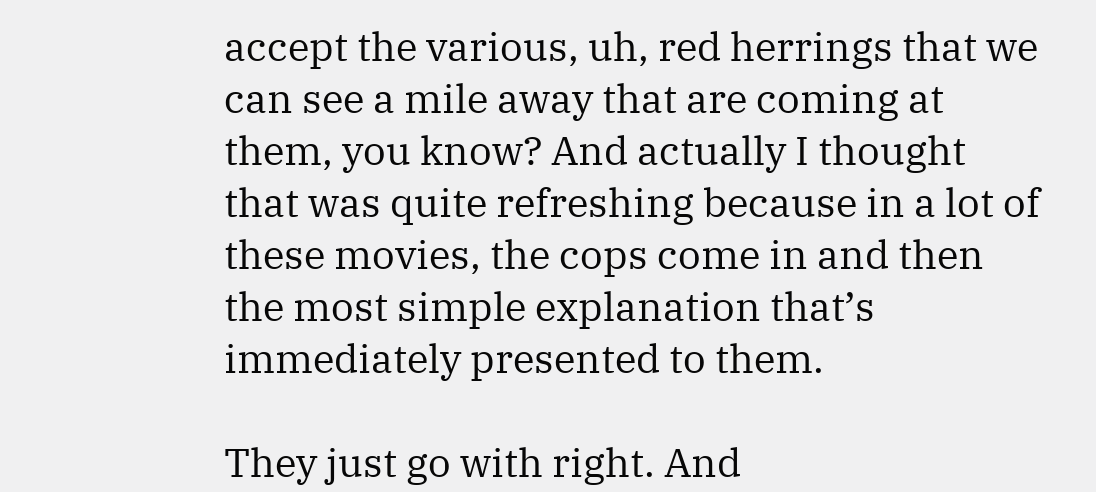accept the various, uh, red herrings that we can see a mile away that are coming at them, you know? And actually I thought that was quite refreshing because in a lot of these movies, the cops come in and then the most simple explanation that’s immediately presented to them.

They just go with right. And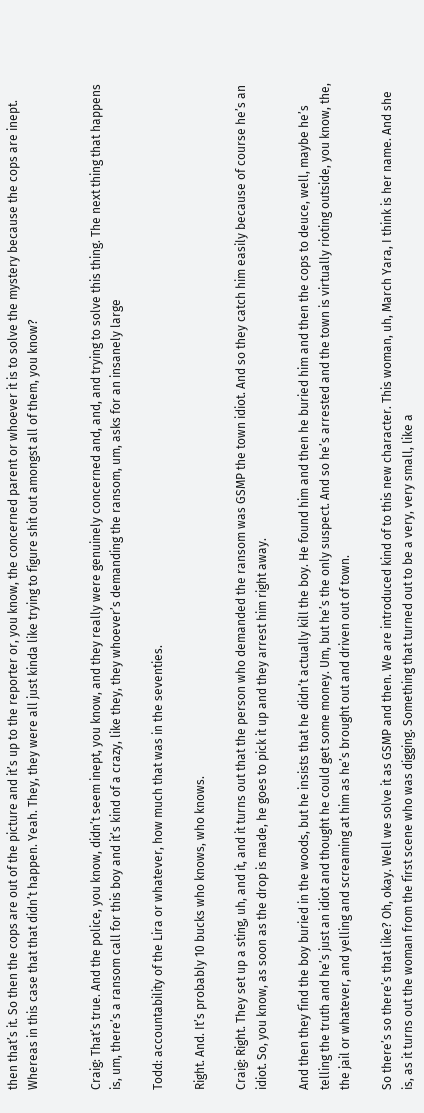then that’s it. So then the cops are out of the picture and it’s up to the reporter or, you know, the concerned parent or whoever it is to solve the mystery because the cops are inept. Whereas in this case that that didn’t happen. Yeah. They, they were all just kinda like trying to figure shit out amongst all of them, you know?


Craig: That’s true. And the police, you know, didn’t seem inept, you know, and they really were genuinely concerned and, and, and trying to solve this thing. The next thing that happens is, um, there’s a ransom call for this boy and it’s kind of a crazy, like they, they whoever’s demanding the ransom, um, asks for an insanely large

Todd: accountability of the Lira or whatever, how much that was in the seventies.

Right. And. It’s probably 10 bucks who knows, who knows.

Craig: Right. They set up a sting, uh, and it, and it turns out that the person who demanded the ransom was GSMP the town idiot. And so they catch him easily because of course he’s an idiot. So, you know, as soon as the drop is made, he goes to pick it up and they arrest him right away.

And then they find the boy buried in the woods, but he insists that he didn’t actually kill the boy. He found him and then he buried him and then the cops to deuce, well, maybe he’s telling the truth and he’s just an idiot and thought he could get some money. Um, but he’s the only suspect. And so he’s arrested and the town is virtually rioting outside, you know, the, the jail or whatever, and yelling and screaming at him as he’s brought out and driven out of town.

So there’s so there’s that like? Oh, okay. Well we solve it as GSMP and then. We are introduced kind of to this new character. This woman, uh, March Yara, I think is her name. And she is, as it turns out the woman from the first scene who was digging. Something that turned out to be a very, very small, like a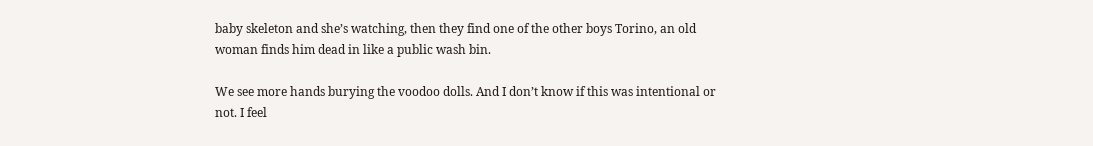baby skeleton and she’s watching, then they find one of the other boys Torino, an old woman finds him dead in like a public wash bin.

We see more hands burying the voodoo dolls. And I don’t know if this was intentional or not. I feel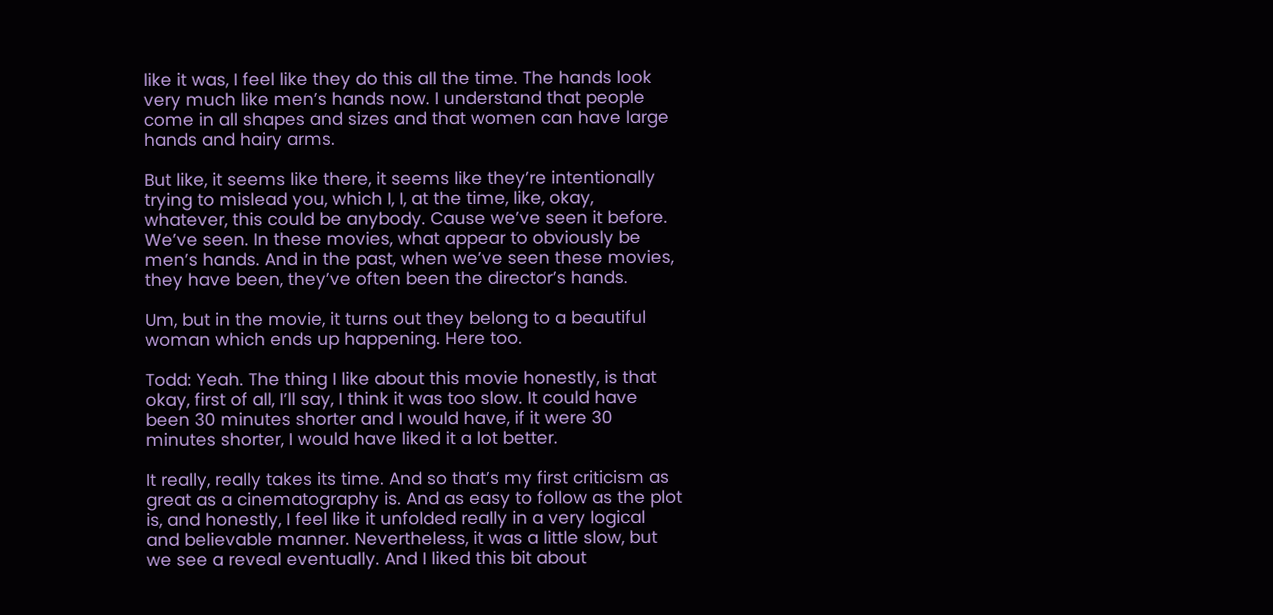like it was, I feel like they do this all the time. The hands look very much like men’s hands now. I understand that people come in all shapes and sizes and that women can have large hands and hairy arms.

But like, it seems like there, it seems like they’re intentionally trying to mislead you, which I, I, at the time, like, okay, whatever, this could be anybody. Cause we’ve seen it before. We’ve seen. In these movies, what appear to obviously be men’s hands. And in the past, when we’ve seen these movies, they have been, they’ve often been the director’s hands.

Um, but in the movie, it turns out they belong to a beautiful woman which ends up happening. Here too.

Todd: Yeah. The thing I like about this movie honestly, is that okay, first of all, I’ll say, I think it was too slow. It could have been 30 minutes shorter and I would have, if it were 30 minutes shorter, I would have liked it a lot better.

It really, really takes its time. And so that’s my first criticism as great as a cinematography is. And as easy to follow as the plot is, and honestly, I feel like it unfolded really in a very logical and believable manner. Nevertheless, it was a little slow, but we see a reveal eventually. And I liked this bit about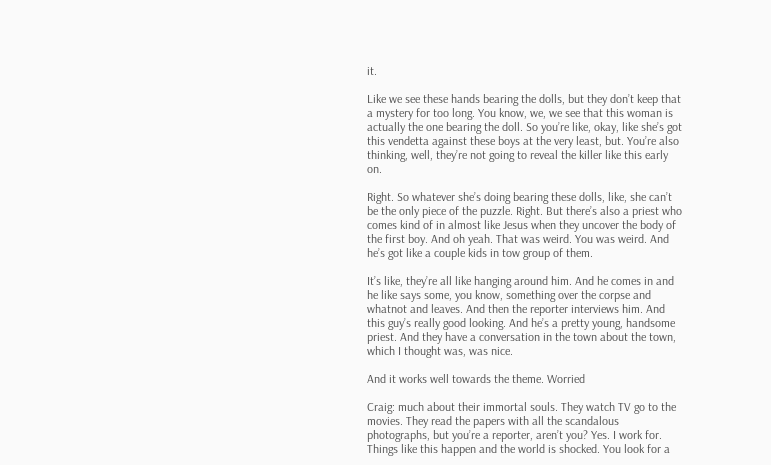it.

Like we see these hands bearing the dolls, but they don’t keep that a mystery for too long. You know, we, we see that this woman is actually the one bearing the doll. So you’re like, okay, like she’s got this vendetta against these boys at the very least, but. You’re also thinking, well, they’re not going to reveal the killer like this early on.

Right. So whatever she’s doing bearing these dolls, like, she can’t be the only piece of the puzzle. Right. But there’s also a priest who comes kind of in almost like Jesus when they uncover the body of the first boy. And oh yeah. That was weird. You was weird. And he’s got like a couple kids in tow group of them.

It’s like, they’re all like hanging around him. And he comes in and he like says some, you know, something over the corpse and whatnot and leaves. And then the reporter interviews him. And this guy’s really good looking. And he’s a pretty young, handsome priest. And they have a conversation in the town about the town, which I thought was, was nice.

And it works well towards the theme. Worried

Craig: much about their immortal souls. They watch TV go to the movies. They read the papers with all the scandalous photographs, but you’re a reporter, aren’t you? Yes. I work for. Things like this happen and the world is shocked. You look for a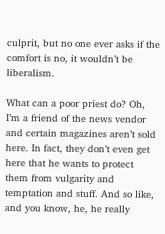culprit, but no one ever asks if the comfort is no, it wouldn’t be liberalism.

What can a poor priest do? Oh, I’m a friend of the news vendor and certain magazines aren’t sold here. In fact, they don’t even get here that he wants to protect them from vulgarity and temptation and stuff. And so like, and you know, he, he really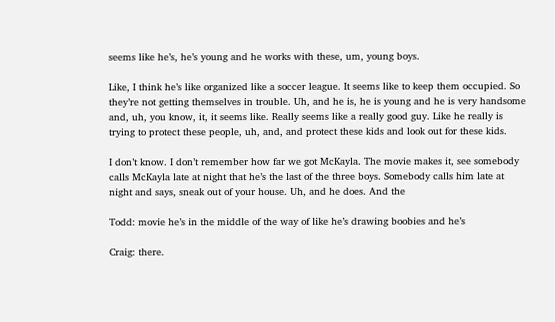seems like he’s, he’s young and he works with these, um, young boys.

Like, I think he’s like organized like a soccer league. It seems like to keep them occupied. So they’re not getting themselves in trouble. Uh, and he is, he is young and he is very handsome and, uh, you know, it, it seems like. Really seems like a really good guy. Like he really is trying to protect these people, uh, and, and protect these kids and look out for these kids.

I don’t know. I don’t remember how far we got McKayla. The movie makes it, see somebody calls McKayla late at night that he’s the last of the three boys. Somebody calls him late at night and says, sneak out of your house. Uh, and he does. And the

Todd: movie he’s in the middle of the way of like he’s drawing boobies and he’s

Craig: there.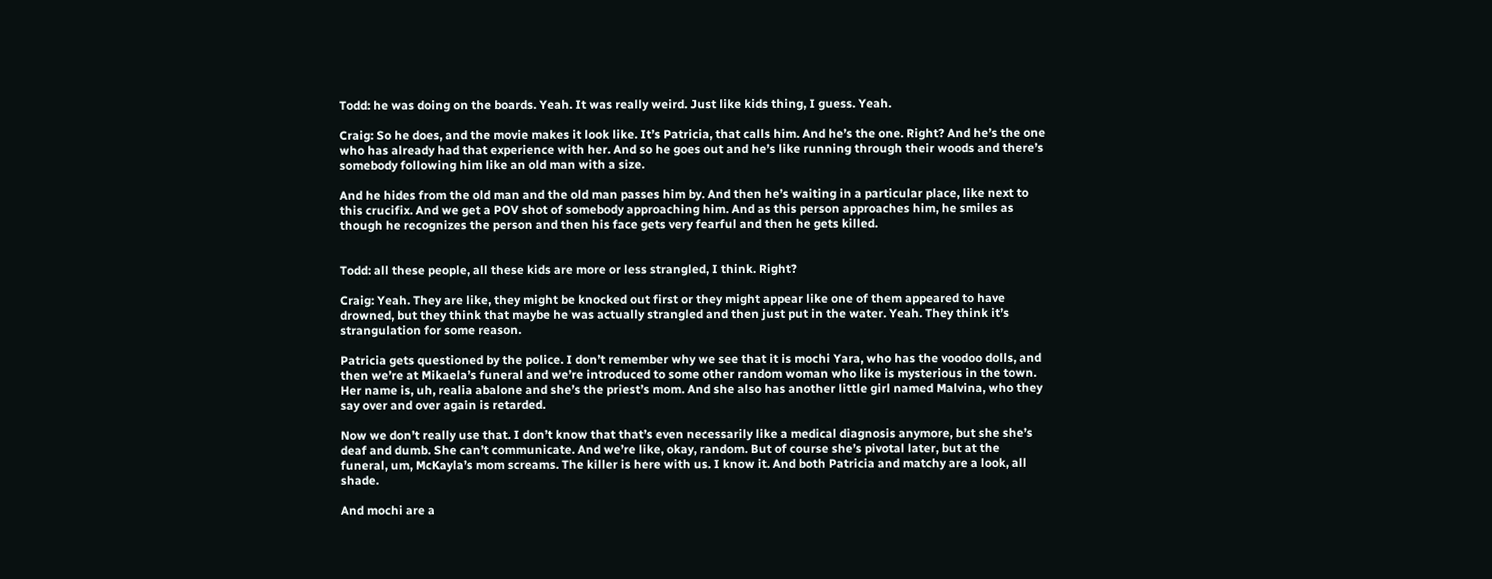Todd: he was doing on the boards. Yeah. It was really weird. Just like kids thing, I guess. Yeah.

Craig: So he does, and the movie makes it look like. It’s Patricia, that calls him. And he’s the one. Right? And he’s the one who has already had that experience with her. And so he goes out and he’s like running through their woods and there’s somebody following him like an old man with a size.

And he hides from the old man and the old man passes him by. And then he’s waiting in a particular place, like next to this crucifix. And we get a POV shot of somebody approaching him. And as this person approaches him, he smiles as though he recognizes the person and then his face gets very fearful and then he gets killed.


Todd: all these people, all these kids are more or less strangled, I think. Right?

Craig: Yeah. They are like, they might be knocked out first or they might appear like one of them appeared to have drowned, but they think that maybe he was actually strangled and then just put in the water. Yeah. They think it’s strangulation for some reason.

Patricia gets questioned by the police. I don’t remember why we see that it is mochi Yara, who has the voodoo dolls, and then we’re at Mikaela’s funeral and we’re introduced to some other random woman who like is mysterious in the town. Her name is, uh, realia abalone and she’s the priest’s mom. And she also has another little girl named Malvina, who they say over and over again is retarded.

Now we don’t really use that. I don’t know that that’s even necessarily like a medical diagnosis anymore, but she she’s deaf and dumb. She can’t communicate. And we’re like, okay, random. But of course she’s pivotal later, but at the funeral, um, McKayla’s mom screams. The killer is here with us. I know it. And both Patricia and matchy are a look, all shade.

And mochi are a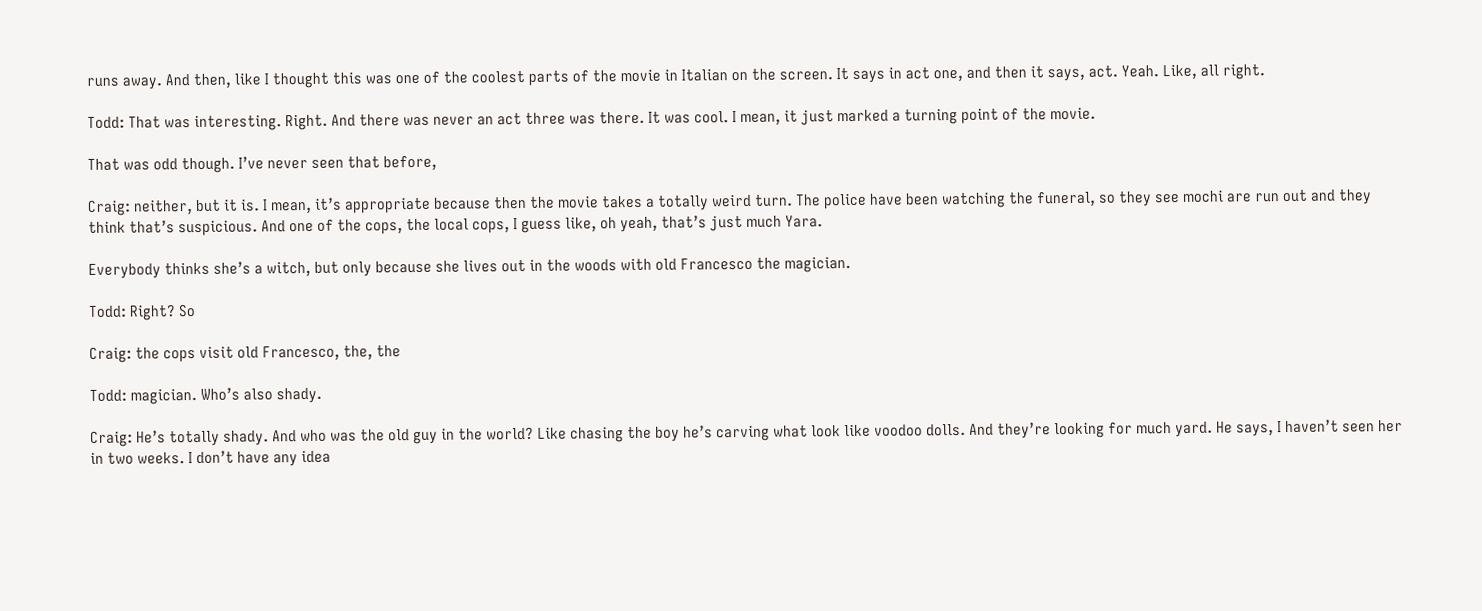runs away. And then, like I thought this was one of the coolest parts of the movie in Italian on the screen. It says in act one, and then it says, act. Yeah. Like, all right.

Todd: That was interesting. Right. And there was never an act three was there. It was cool. I mean, it just marked a turning point of the movie.

That was odd though. I’ve never seen that before,

Craig: neither, but it is. I mean, it’s appropriate because then the movie takes a totally weird turn. The police have been watching the funeral, so they see mochi are run out and they think that’s suspicious. And one of the cops, the local cops, I guess like, oh yeah, that’s just much Yara.

Everybody thinks she’s a witch, but only because she lives out in the woods with old Francesco the magician.

Todd: Right? So

Craig: the cops visit old Francesco, the, the

Todd: magician. Who’s also shady.

Craig: He’s totally shady. And who was the old guy in the world? Like chasing the boy he’s carving what look like voodoo dolls. And they’re looking for much yard. He says, I haven’t seen her in two weeks. I don’t have any idea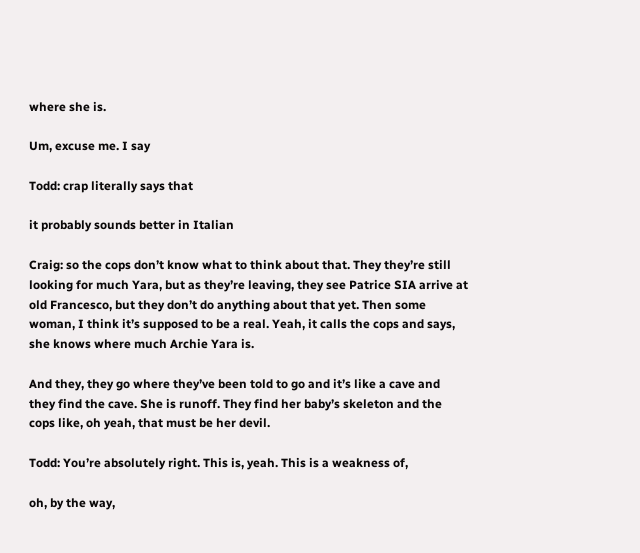where she is.

Um, excuse me. I say

Todd: crap literally says that

it probably sounds better in Italian

Craig: so the cops don’t know what to think about that. They they’re still looking for much Yara, but as they’re leaving, they see Patrice SIA arrive at old Francesco, but they don’t do anything about that yet. Then some woman, I think it’s supposed to be a real. Yeah, it calls the cops and says, she knows where much Archie Yara is.

And they, they go where they’ve been told to go and it’s like a cave and they find the cave. She is runoff. They find her baby’s skeleton and the cops like, oh yeah, that must be her devil.

Todd: You’re absolutely right. This is, yeah. This is a weakness of,

oh, by the way,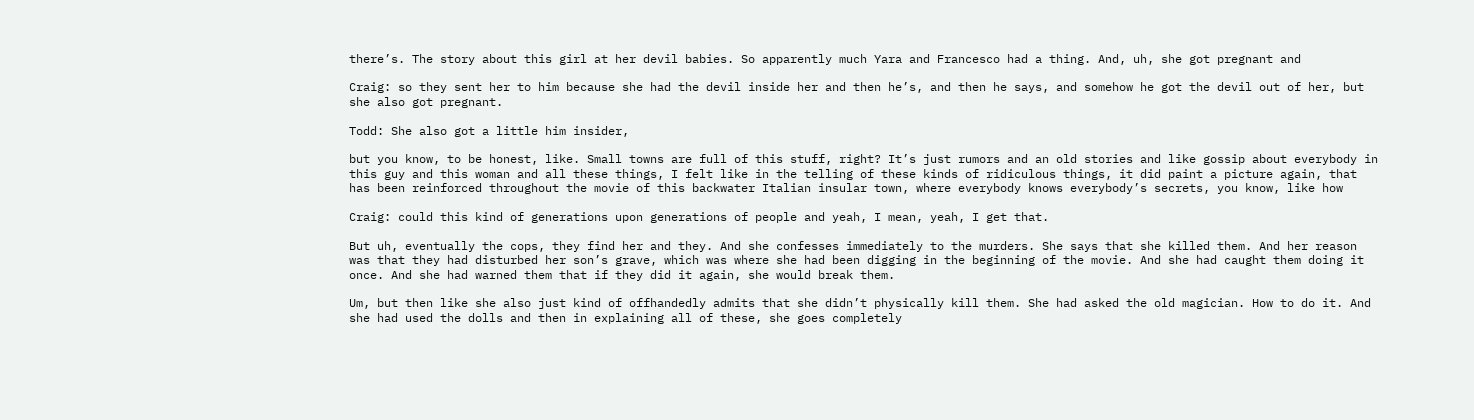there’s. The story about this girl at her devil babies. So apparently much Yara and Francesco had a thing. And, uh, she got pregnant and

Craig: so they sent her to him because she had the devil inside her and then he’s, and then he says, and somehow he got the devil out of her, but she also got pregnant.

Todd: She also got a little him insider,

but you know, to be honest, like. Small towns are full of this stuff, right? It’s just rumors and an old stories and like gossip about everybody in this guy and this woman and all these things, I felt like in the telling of these kinds of ridiculous things, it did paint a picture again, that has been reinforced throughout the movie of this backwater Italian insular town, where everybody knows everybody’s secrets, you know, like how

Craig: could this kind of generations upon generations of people and yeah, I mean, yeah, I get that.

But uh, eventually the cops, they find her and they. And she confesses immediately to the murders. She says that she killed them. And her reason was that they had disturbed her son’s grave, which was where she had been digging in the beginning of the movie. And she had caught them doing it once. And she had warned them that if they did it again, she would break them.

Um, but then like she also just kind of offhandedly admits that she didn’t physically kill them. She had asked the old magician. How to do it. And she had used the dolls and then in explaining all of these, she goes completely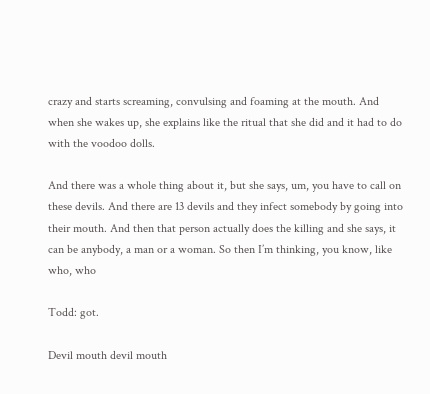crazy and starts screaming, convulsing and foaming at the mouth. And when she wakes up, she explains like the ritual that she did and it had to do with the voodoo dolls.

And there was a whole thing about it, but she says, um, you have to call on these devils. And there are 13 devils and they infect somebody by going into their mouth. And then that person actually does the killing and she says, it can be anybody, a man or a woman. So then I’m thinking, you know, like who, who

Todd: got.

Devil mouth devil mouth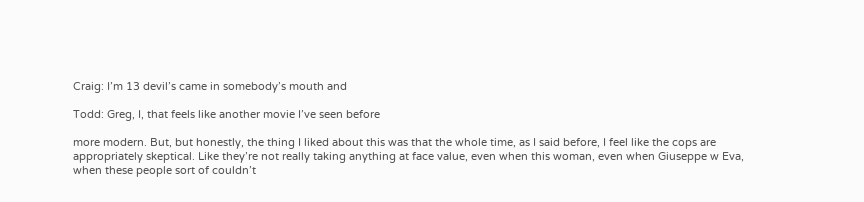Craig: I’m 13 devil’s came in somebody’s mouth and

Todd: Greg, I, that feels like another movie I’ve seen before

more modern. But, but honestly, the thing I liked about this was that the whole time, as I said before, I feel like the cops are appropriately skeptical. Like they’re not really taking anything at face value, even when this woman, even when Giuseppe w Eva, when these people sort of couldn’t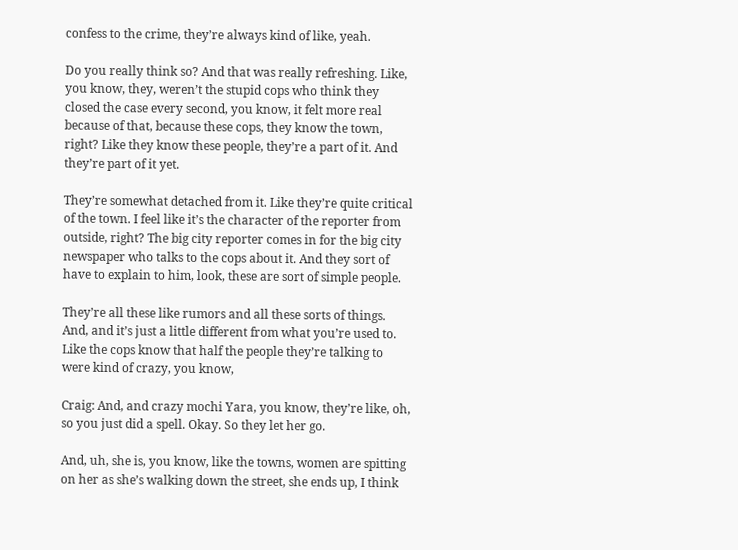confess to the crime, they’re always kind of like, yeah.

Do you really think so? And that was really refreshing. Like, you know, they, weren’t the stupid cops who think they closed the case every second, you know, it felt more real because of that, because these cops, they know the town, right? Like they know these people, they’re a part of it. And they’re part of it yet.

They’re somewhat detached from it. Like they’re quite critical of the town. I feel like it’s the character of the reporter from outside, right? The big city reporter comes in for the big city newspaper who talks to the cops about it. And they sort of have to explain to him, look, these are sort of simple people.

They’re all these like rumors and all these sorts of things. And, and it’s just a little different from what you’re used to. Like the cops know that half the people they’re talking to were kind of crazy, you know,

Craig: And, and crazy mochi Yara, you know, they’re like, oh, so you just did a spell. Okay. So they let her go.

And, uh, she is, you know, like the towns, women are spitting on her as she’s walking down the street, she ends up, I think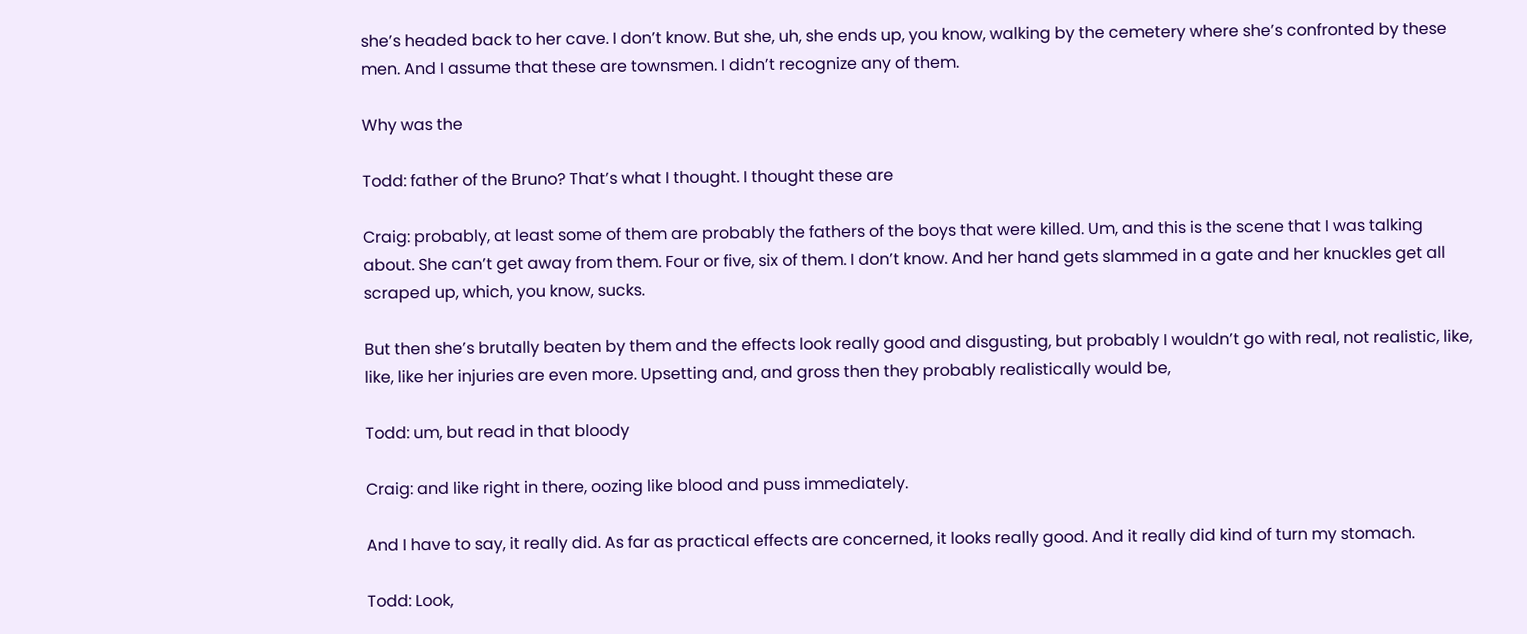she’s headed back to her cave. I don’t know. But she, uh, she ends up, you know, walking by the cemetery where she’s confronted by these men. And I assume that these are townsmen. I didn’t recognize any of them.

Why was the

Todd: father of the Bruno? That’s what I thought. I thought these are

Craig: probably, at least some of them are probably the fathers of the boys that were killed. Um, and this is the scene that I was talking about. She can’t get away from them. Four or five, six of them. I don’t know. And her hand gets slammed in a gate and her knuckles get all scraped up, which, you know, sucks.

But then she’s brutally beaten by them and the effects look really good and disgusting, but probably I wouldn’t go with real, not realistic, like, like, like her injuries are even more. Upsetting and, and gross then they probably realistically would be,

Todd: um, but read in that bloody

Craig: and like right in there, oozing like blood and puss immediately.

And I have to say, it really did. As far as practical effects are concerned, it looks really good. And it really did kind of turn my stomach.

Todd: Look,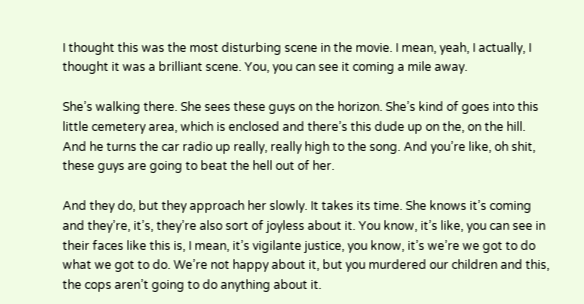I thought this was the most disturbing scene in the movie. I mean, yeah, I actually, I thought it was a brilliant scene. You, you can see it coming a mile away.

She’s walking there. She sees these guys on the horizon. She’s kind of goes into this little cemetery area, which is enclosed and there’s this dude up on the, on the hill. And he turns the car radio up really, really high to the song. And you’re like, oh shit, these guys are going to beat the hell out of her.

And they do, but they approach her slowly. It takes its time. She knows it’s coming and they’re, it’s, they’re also sort of joyless about it. You know, it’s like, you can see in their faces like this is, I mean, it’s vigilante justice, you know, it’s we’re we got to do what we got to do. We’re not happy about it, but you murdered our children and this, the cops aren’t going to do anything about it.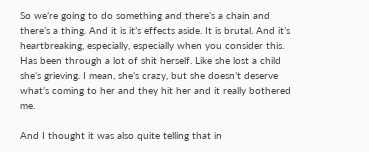So we’re going to do something and there’s a chain and there’s a thing. And it is it’s effects aside. It is brutal. And it’s heartbreaking, especially, especially when you consider this. Has been through a lot of shit herself. Like she lost a child she’s grieving. I mean, she’s crazy, but she doesn’t deserve what’s coming to her and they hit her and it really bothered me.

And I thought it was also quite telling that in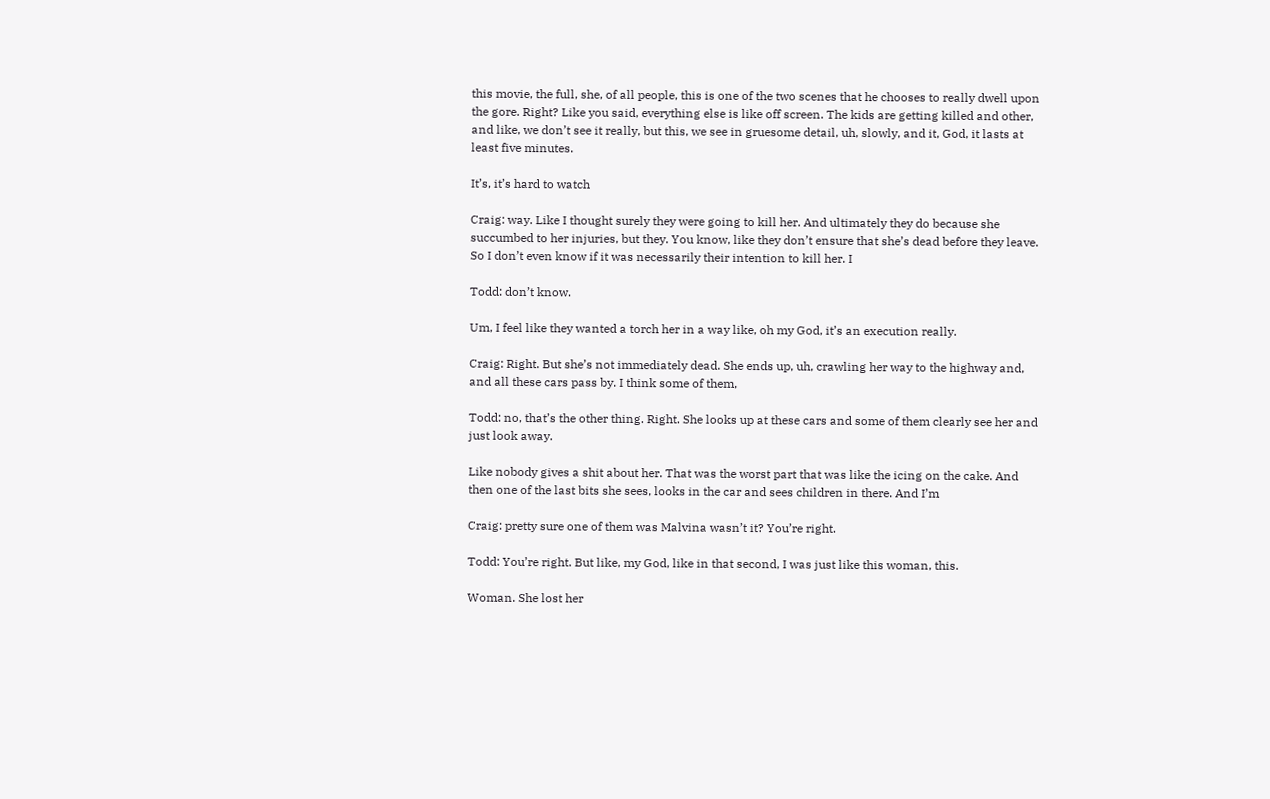this movie, the full, she, of all people, this is one of the two scenes that he chooses to really dwell upon the gore. Right? Like you said, everything else is like off screen. The kids are getting killed and other, and like, we don’t see it really, but this, we see in gruesome detail, uh, slowly, and it, God, it lasts at least five minutes.

It’s, it’s hard to watch

Craig: way. Like I thought surely they were going to kill her. And ultimately they do because she succumbed to her injuries, but they. You know, like they don’t ensure that she’s dead before they leave. So I don’t even know if it was necessarily their intention to kill her. I

Todd: don’t know.

Um, I feel like they wanted a torch her in a way like, oh my God, it’s an execution really.

Craig: Right. But she’s not immediately dead. She ends up, uh, crawling her way to the highway and, and all these cars pass by. I think some of them,

Todd: no, that’s the other thing. Right. She looks up at these cars and some of them clearly see her and just look away.

Like nobody gives a shit about her. That was the worst part that was like the icing on the cake. And then one of the last bits she sees, looks in the car and sees children in there. And I’m

Craig: pretty sure one of them was Malvina wasn’t it? You’re right.

Todd: You’re right. But like, my God, like in that second, I was just like this woman, this.

Woman. She lost her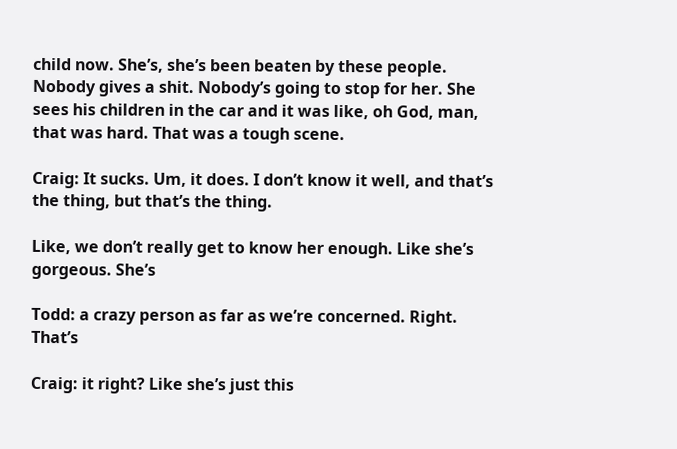child now. She’s, she’s been beaten by these people. Nobody gives a shit. Nobody’s going to stop for her. She sees his children in the car and it was like, oh God, man, that was hard. That was a tough scene.

Craig: It sucks. Um, it does. I don’t know it well, and that’s the thing, but that’s the thing.

Like, we don’t really get to know her enough. Like she’s gorgeous. She’s

Todd: a crazy person as far as we’re concerned. Right. That’s

Craig: it right? Like she’s just this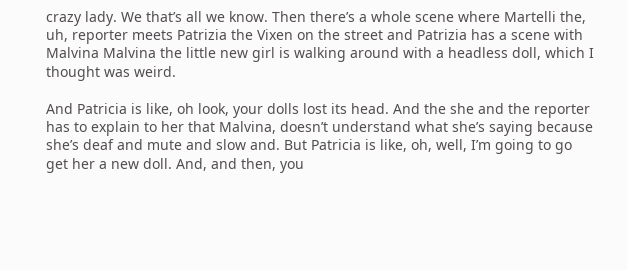crazy lady. We that’s all we know. Then there’s a whole scene where Martelli the, uh, reporter meets Patrizia the Vixen on the street and Patrizia has a scene with Malvina Malvina the little new girl is walking around with a headless doll, which I thought was weird.

And Patricia is like, oh look, your dolls lost its head. And the she and the reporter has to explain to her that Malvina, doesn’t understand what she’s saying because she’s deaf and mute and slow and. But Patricia is like, oh, well, I’m going to go get her a new doll. And, and then, you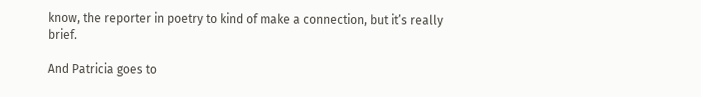know, the reporter in poetry to kind of make a connection, but it’s really brief.

And Patricia goes to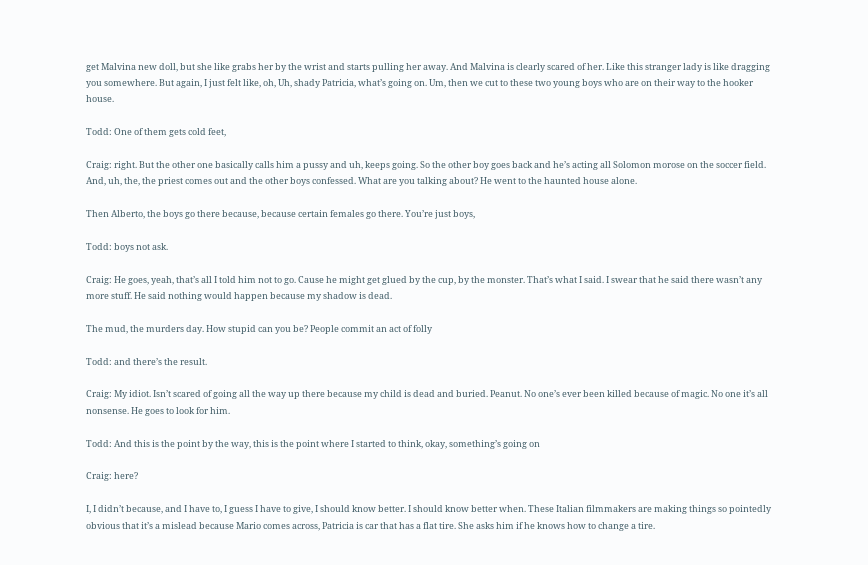get Malvina new doll, but she like grabs her by the wrist and starts pulling her away. And Malvina is clearly scared of her. Like this stranger lady is like dragging you somewhere. But again, I just felt like, oh, Uh, shady Patricia, what’s going on. Um, then we cut to these two young boys who are on their way to the hooker house.

Todd: One of them gets cold feet,

Craig: right. But the other one basically calls him a pussy and uh, keeps going. So the other boy goes back and he’s acting all Solomon morose on the soccer field. And, uh, the, the priest comes out and the other boys confessed. What are you talking about? He went to the haunted house alone.

Then Alberto, the boys go there because, because certain females go there. You’re just boys,

Todd: boys not ask.

Craig: He goes, yeah, that’s all I told him not to go. Cause he might get glued by the cup, by the monster. That’s what I said. I swear that he said there wasn’t any more stuff. He said nothing would happen because my shadow is dead.

The mud, the murders day. How stupid can you be? People commit an act of folly

Todd: and there’s the result.

Craig: My idiot. Isn’t scared of going all the way up there because my child is dead and buried. Peanut. No one’s ever been killed because of magic. No one it’s all nonsense. He goes to look for him.

Todd: And this is the point by the way, this is the point where I started to think, okay, something’s going on

Craig: here?

I, I didn’t because, and I have to, I guess I have to give, I should know better. I should know better when. These Italian filmmakers are making things so pointedly obvious that it’s a mislead because Mario comes across, Patricia is car that has a flat tire. She asks him if he knows how to change a tire.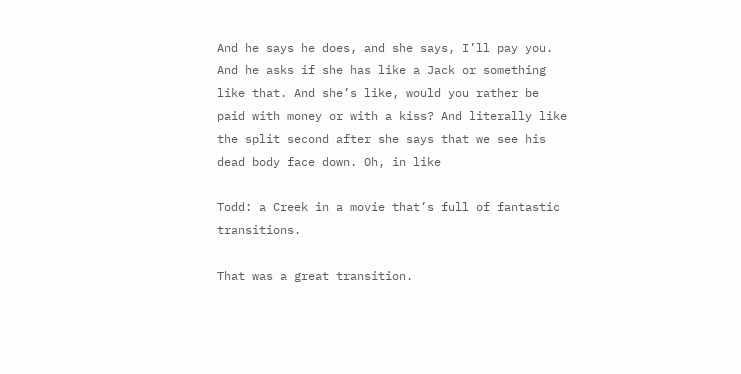And he says he does, and she says, I’ll pay you. And he asks if she has like a Jack or something like that. And she’s like, would you rather be paid with money or with a kiss? And literally like the split second after she says that we see his dead body face down. Oh, in like

Todd: a Creek in a movie that’s full of fantastic transitions.

That was a great transition.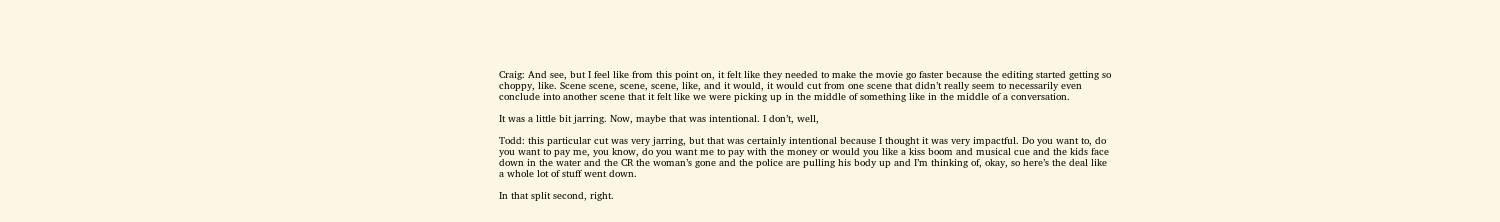Craig: And see, but I feel like from this point on, it felt like they needed to make the movie go faster because the editing started getting so choppy, like. Scene scene, scene, scene, like, and it would, it would cut from one scene that didn’t really seem to necessarily even conclude into another scene that it felt like we were picking up in the middle of something like in the middle of a conversation.

It was a little bit jarring. Now, maybe that was intentional. I don’t, well,

Todd: this particular cut was very jarring, but that was certainly intentional because I thought it was very impactful. Do you want to, do you want to pay me, you know, do you want me to pay with the money or would you like a kiss boom and musical cue and the kids face down in the water and the CR the woman’s gone and the police are pulling his body up and I’m thinking of, okay, so here’s the deal like a whole lot of stuff went down.

In that split second, right.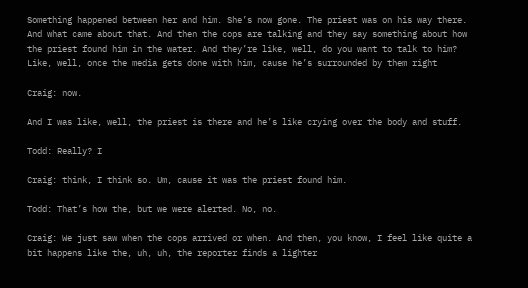Something happened between her and him. She’s now gone. The priest was on his way there. And what came about that. And then the cops are talking and they say something about how the priest found him in the water. And they’re like, well, do you want to talk to him? Like, well, once the media gets done with him, cause he’s surrounded by them right

Craig: now.

And I was like, well, the priest is there and he’s like crying over the body and stuff.

Todd: Really? I

Craig: think, I think so. Um, cause it was the priest found him.

Todd: That’s how the, but we were alerted. No, no.

Craig: We just saw when the cops arrived or when. And then, you know, I feel like quite a bit happens like the, uh, uh, the reporter finds a lighter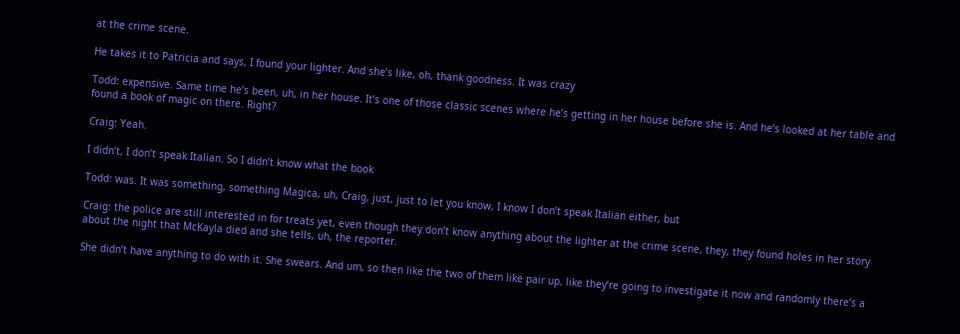at the crime scene.

He takes it to Patricia and says, I found your lighter. And she’s like, oh, thank goodness. It was crazy

Todd: expensive. Same time he’s been, uh, in her house. It’s one of those classic scenes where he’s getting in her house before she is. And he’s looked at her table and found a book of magic on there. Right?

Craig: Yeah.

I didn’t, I don’t speak Italian. So I didn’t know what the book

Todd: was. It was something, something Magica, uh, Craig, just, just to let you know, I know I don’t speak Italian either, but

Craig: the police are still interested in for treats yet, even though they don’t know anything about the lighter at the crime scene, they, they found holes in her story about the night that McKayla died and she tells, uh, the reporter.

She didn’t have anything to do with it. She swears. And um, so then like the two of them like pair up, like they’re going to investigate it now and randomly there’s a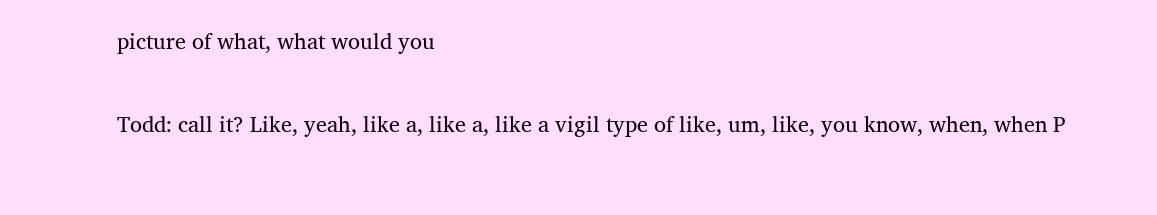picture of what, what would you

Todd: call it? Like, yeah, like a, like a, like a vigil type of like, um, like, you know, when, when P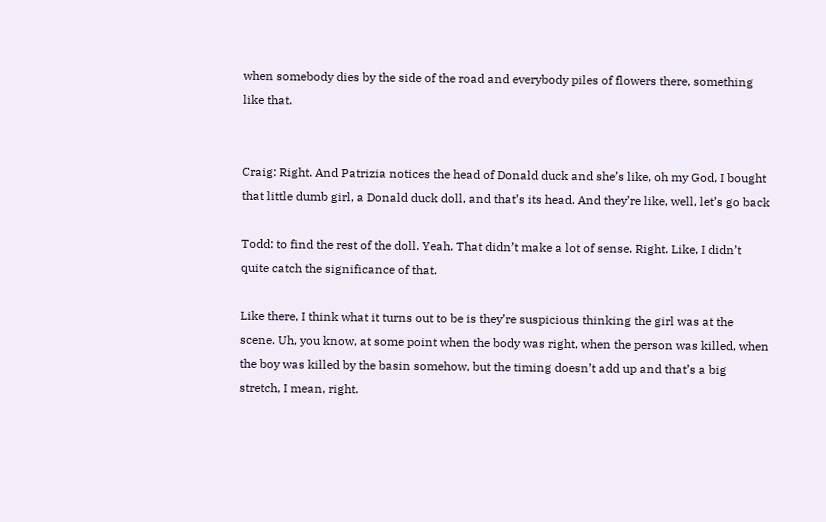when somebody dies by the side of the road and everybody piles of flowers there, something like that.


Craig: Right. And Patrizia notices the head of Donald duck and she’s like, oh my God, I bought that little dumb girl, a Donald duck doll, and that’s its head. And they’re like, well, let’s go back

Todd: to find the rest of the doll. Yeah. That didn’t make a lot of sense. Right. Like, I didn’t quite catch the significance of that.

Like there, I think what it turns out to be is they’re suspicious thinking the girl was at the scene. Uh, you know, at some point when the body was right, when the person was killed, when the boy was killed by the basin somehow, but the timing doesn’t add up and that’s a big stretch, I mean, right.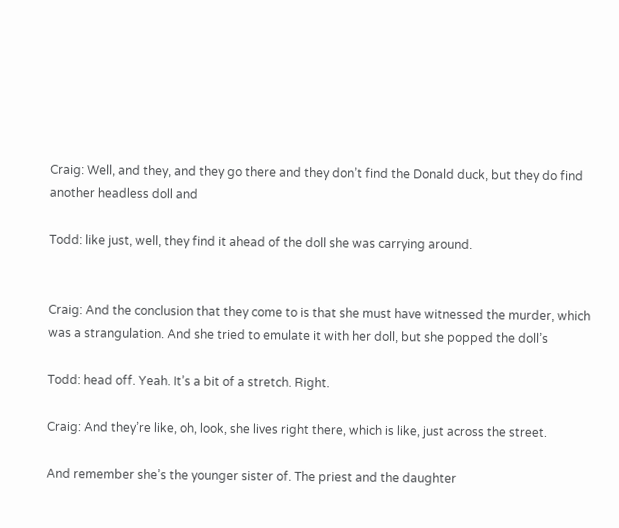Craig: Well, and they, and they go there and they don’t find the Donald duck, but they do find another headless doll and

Todd: like just, well, they find it ahead of the doll she was carrying around.


Craig: And the conclusion that they come to is that she must have witnessed the murder, which was a strangulation. And she tried to emulate it with her doll, but she popped the doll’s

Todd: head off. Yeah. It’s a bit of a stretch. Right.

Craig: And they’re like, oh, look, she lives right there, which is like, just across the street.

And remember she’s the younger sister of. The priest and the daughter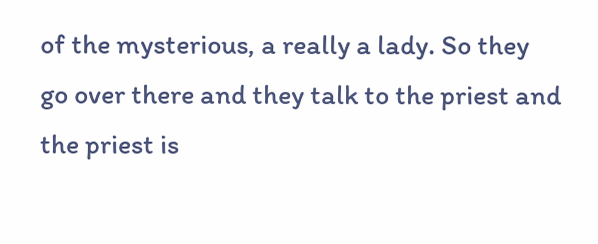of the mysterious, a really a lady. So they go over there and they talk to the priest and the priest is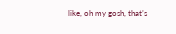like, oh my gosh, that’s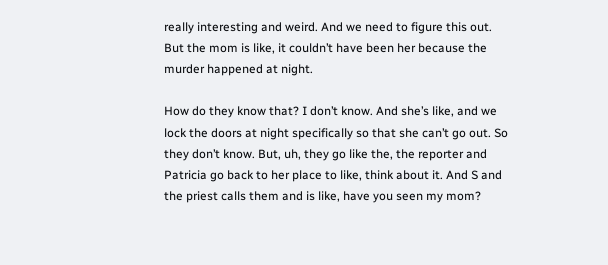really interesting and weird. And we need to figure this out. But the mom is like, it couldn’t have been her because the murder happened at night.

How do they know that? I don’t know. And she’s like, and we lock the doors at night specifically so that she can’t go out. So they don’t know. But, uh, they go like the, the reporter and Patricia go back to her place to like, think about it. And S and the priest calls them and is like, have you seen my mom?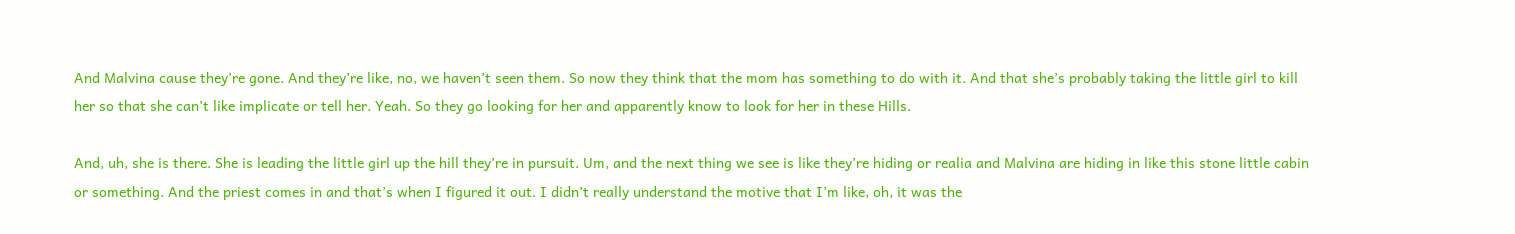And Malvina cause they’re gone. And they’re like, no, we haven’t seen them. So now they think that the mom has something to do with it. And that she’s probably taking the little girl to kill her so that she can’t like implicate or tell her. Yeah. So they go looking for her and apparently know to look for her in these Hills.

And, uh, she is there. She is leading the little girl up the hill they’re in pursuit. Um, and the next thing we see is like they’re hiding or realia and Malvina are hiding in like this stone little cabin or something. And the priest comes in and that’s when I figured it out. I didn’t really understand the motive that I’m like, oh, it was the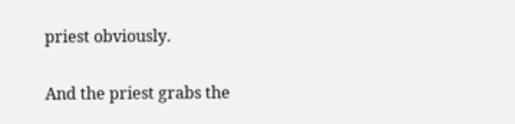priest obviously.

And the priest grabs the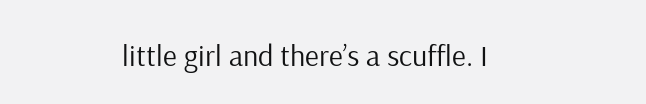little girl and there’s a scuffle. I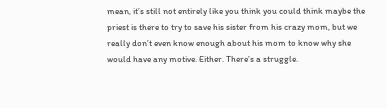mean, it’s still not entirely like you think you could think maybe the priest is there to try to save his sister from his crazy mom, but we really don’t even know enough about his mom to know why she would have any motive. Either. There’s a struggle.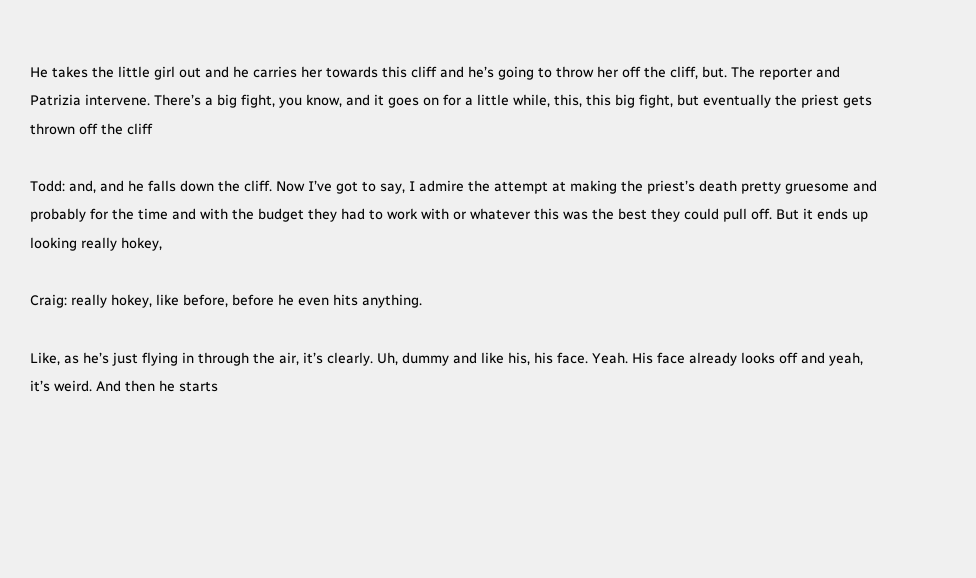He takes the little girl out and he carries her towards this cliff and he’s going to throw her off the cliff, but. The reporter and Patrizia intervene. There’s a big fight, you know, and it goes on for a little while, this, this big fight, but eventually the priest gets thrown off the cliff

Todd: and, and he falls down the cliff. Now I’ve got to say, I admire the attempt at making the priest’s death pretty gruesome and probably for the time and with the budget they had to work with or whatever this was the best they could pull off. But it ends up looking really hokey,

Craig: really hokey, like before, before he even hits anything.

Like, as he’s just flying in through the air, it’s clearly. Uh, dummy and like his, his face. Yeah. His face already looks off and yeah, it’s weird. And then he starts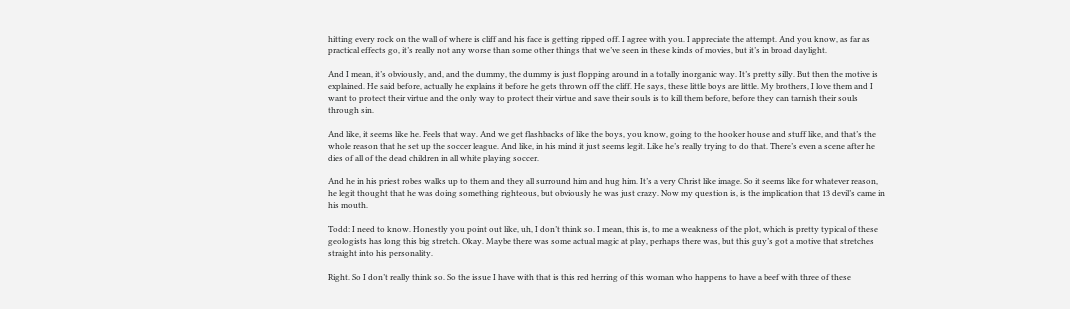hitting every rock on the wall of where is cliff and his face is getting ripped off. I agree with you. I appreciate the attempt. And you know, as far as practical effects go, it’s really not any worse than some other things that we’ve seen in these kinds of movies, but it’s in broad daylight.

And I mean, it’s obviously, and, and the dummy, the dummy is just flopping around in a totally inorganic way. It’s pretty silly. But then the motive is explained. He said before, actually he explains it before he gets thrown off the cliff. He says, these little boys are little. My brothers, I love them and I want to protect their virtue and the only way to protect their virtue and save their souls is to kill them before, before they can tarnish their souls through sin.

And like, it seems like he. Feels that way. And we get flashbacks of like the boys, you know, going to the hooker house and stuff like, and that’s the whole reason that he set up the soccer league. And like, in his mind it just seems legit. Like he’s really trying to do that. There’s even a scene after he dies of all of the dead children in all white playing soccer.

And he in his priest robes walks up to them and they all surround him and hug him. It’s a very Christ like image. So it seems like for whatever reason, he legit thought that he was doing something righteous, but obviously he was just crazy. Now my question is, is the implication that 13 devil’s came in his mouth.

Todd: I need to know. Honestly you point out like, uh, I don’t think so. I mean, this is, to me a weakness of the plot, which is pretty typical of these geologists has long this big stretch. Okay. Maybe there was some actual magic at play, perhaps there was, but this guy’s got a motive that stretches straight into his personality.

Right. So I don’t really think so. So the issue I have with that is this red herring of this woman who happens to have a beef with three of these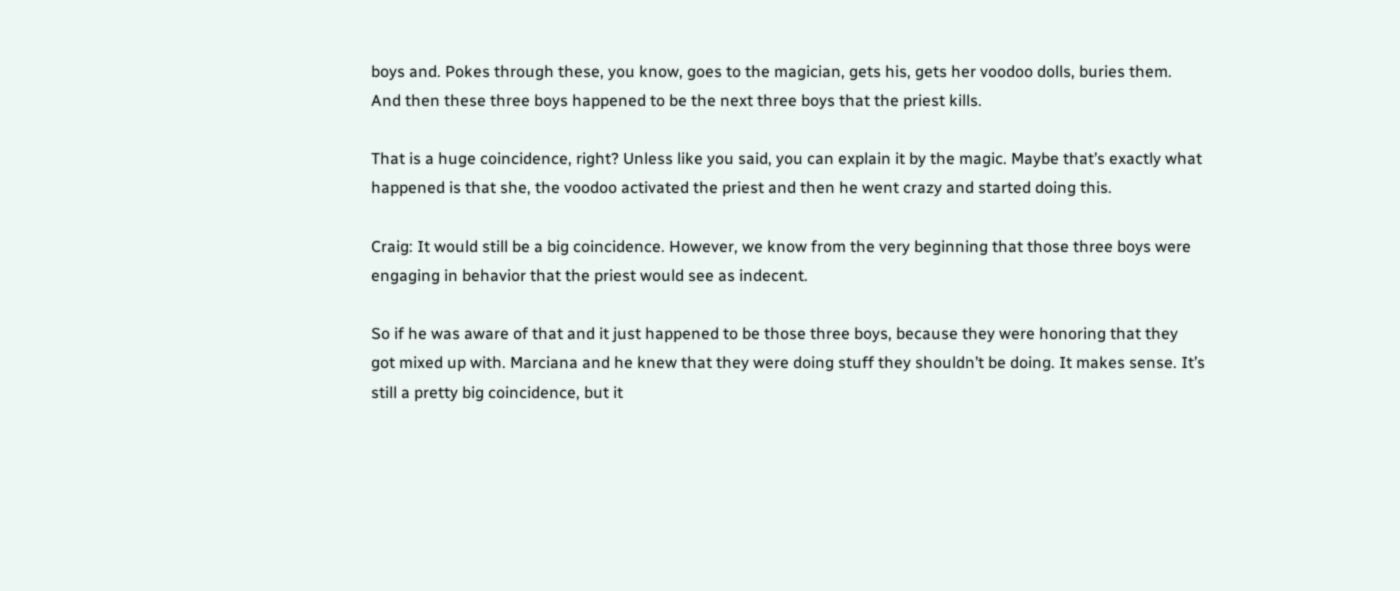boys and. Pokes through these, you know, goes to the magician, gets his, gets her voodoo dolls, buries them. And then these three boys happened to be the next three boys that the priest kills.

That is a huge coincidence, right? Unless like you said, you can explain it by the magic. Maybe that’s exactly what happened is that she, the voodoo activated the priest and then he went crazy and started doing this.

Craig: It would still be a big coincidence. However, we know from the very beginning that those three boys were engaging in behavior that the priest would see as indecent.

So if he was aware of that and it just happened to be those three boys, because they were honoring that they got mixed up with. Marciana and he knew that they were doing stuff they shouldn’t be doing. It makes sense. It’s still a pretty big coincidence, but it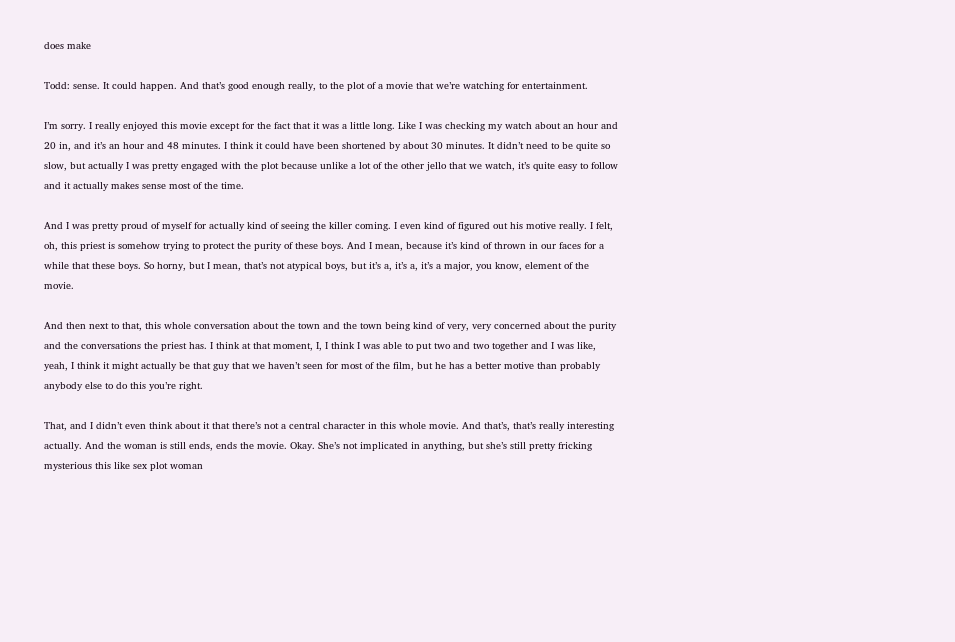does make

Todd: sense. It could happen. And that’s good enough really, to the plot of a movie that we’re watching for entertainment.

I’m sorry. I really enjoyed this movie except for the fact that it was a little long. Like I was checking my watch about an hour and 20 in, and it’s an hour and 48 minutes. I think it could have been shortened by about 30 minutes. It didn’t need to be quite so slow, but actually I was pretty engaged with the plot because unlike a lot of the other jello that we watch, it’s quite easy to follow and it actually makes sense most of the time.

And I was pretty proud of myself for actually kind of seeing the killer coming. I even kind of figured out his motive really. I felt, oh, this priest is somehow trying to protect the purity of these boys. And I mean, because it’s kind of thrown in our faces for a while that these boys. So horny, but I mean, that’s not atypical boys, but it’s a, it’s a, it’s a major, you know, element of the movie.

And then next to that, this whole conversation about the town and the town being kind of very, very concerned about the purity and the conversations the priest has. I think at that moment, I, I think I was able to put two and two together and I was like, yeah, I think it might actually be that guy that we haven’t seen for most of the film, but he has a better motive than probably anybody else to do this you’re right.

That, and I didn’t even think about it that there’s not a central character in this whole movie. And that’s, that’s really interesting actually. And the woman is still ends, ends the movie. Okay. She’s not implicated in anything, but she’s still pretty fricking mysterious this like sex plot woman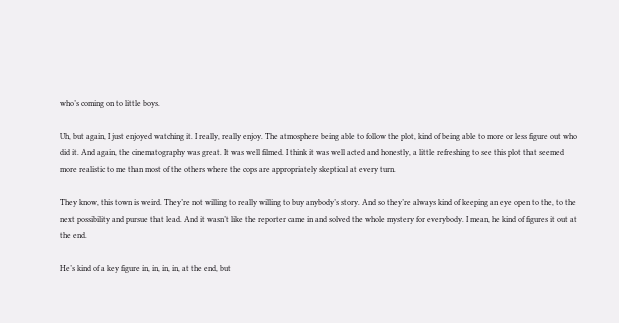who’s coming on to little boys.

Uh, but again, I just enjoyed watching it. I really, really enjoy. The atmosphere being able to follow the plot, kind of being able to more or less figure out who did it. And again, the cinematography was great. It was well filmed. I think it was well acted and honestly, a little refreshing to see this plot that seemed more realistic to me than most of the others where the cops are appropriately skeptical at every turn.

They know, this town is weird. They’re not willing to really willing to buy anybody’s story. And so they’re always kind of keeping an eye open to the, to the next possibility and pursue that lead. And it wasn’t like the reporter came in and solved the whole mystery for everybody. I mean, he kind of figures it out at the end.

He’s kind of a key figure in, in, in, in, at the end, but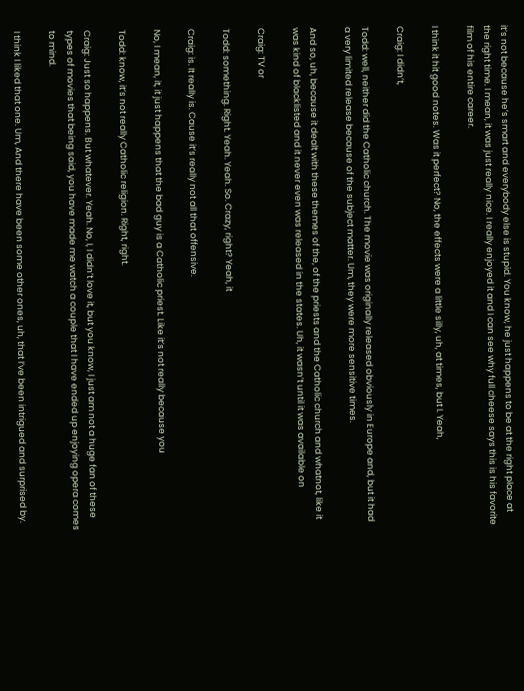it’s not because he’s smart and everybody else is stupid. You know, he just happens to be at the right place at the right time. I mean, it was just really nice. I really enjoyed it and I can see why full cheese says this is his favorite film of his entire career.

I think it hit good notes. Was it perfect? No, the effects were a little silly, uh, at times, but I. Yeah,

Craig: I didn’t,

Todd: well, neither did the Catholic church. The movie was originally released obviously in Europe and, but it had a very limited release because of the subject matter. Um, they were more sensitive times.

And so, uh, because it dealt with these themes of the, of the priests and the Catholic church and whatnot, like it was kind of blacklisted and it never even was released in the states. Uh, it wasn’t until it was available on

Craig: TV or

Todd: something. Right. Yeah. Yeah. So. Crazy, right? Yeah, it

Craig: is. It really is. Cause it’s really not all that offensive.

No, I mean, it, it just happens that the bad guy is a Catholic priest. Like it’s not really because you

Todd: know, it’s not really Catholic religion. Right, right.

Craig: Just so happens. But whatever. Yeah. No, I, I didn’t love it, but you know, I just am not a huge fan of these types of movies that being said, you have made me watch a couple that I have ended up enjoying opera comes to mind.

I think I liked that one. Um, And there have been some other ones, uh, that I’ve been intrigued and surprised by.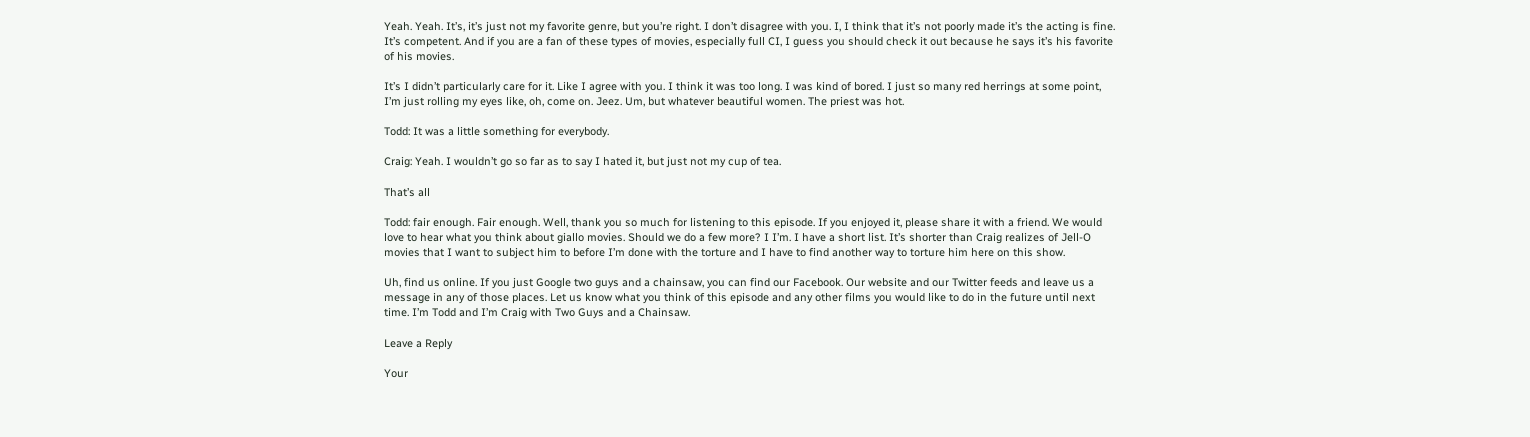Yeah. Yeah. It’s, it’s just not my favorite genre, but you’re right. I don’t disagree with you. I, I think that it’s not poorly made it’s the acting is fine. It’s competent. And if you are a fan of these types of movies, especially full CI, I guess you should check it out because he says it’s his favorite of his movies.

It’s I didn’t particularly care for it. Like I agree with you. I think it was too long. I was kind of bored. I just so many red herrings at some point, I’m just rolling my eyes like, oh, come on. Jeez. Um, but whatever beautiful women. The priest was hot.

Todd: It was a little something for everybody.

Craig: Yeah. I wouldn’t go so far as to say I hated it, but just not my cup of tea.

That’s all

Todd: fair enough. Fair enough. Well, thank you so much for listening to this episode. If you enjoyed it, please share it with a friend. We would love to hear what you think about giallo movies. Should we do a few more? I I’m. I have a short list. It’s shorter than Craig realizes of Jell-O movies that I want to subject him to before I’m done with the torture and I have to find another way to torture him here on this show.

Uh, find us online. If you just Google two guys and a chainsaw, you can find our Facebook. Our website and our Twitter feeds and leave us a message in any of those places. Let us know what you think of this episode and any other films you would like to do in the future until next time. I’m Todd and I’m Craig with Two Guys and a Chainsaw.

Leave a Reply

Your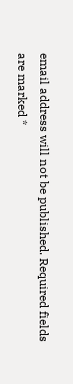email address will not be published. Required fields are marked *